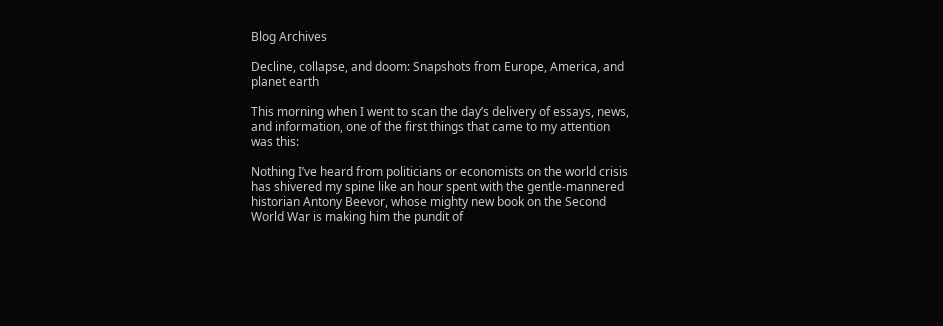Blog Archives

Decline, collapse, and doom: Snapshots from Europe, America, and planet earth

This morning when I went to scan the day’s delivery of essays, news, and information, one of the first things that came to my attention was this:

Nothing I’ve heard from politicians or economists on the world crisis has shivered my spine like an hour spent with the gentle‑mannered historian Antony Beevor, whose mighty new book on the Second World War is making him the pundit of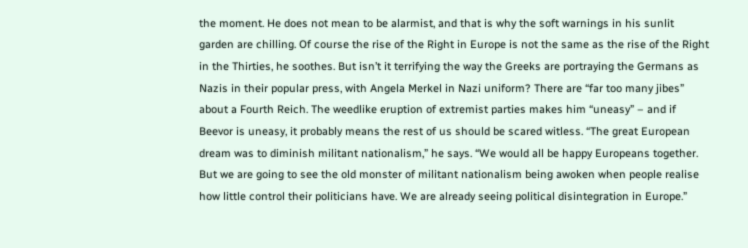the moment. He does not mean to be alarmist, and that is why the soft warnings in his sunlit garden are chilling. Of course the rise of the Right in Europe is not the same as the rise of the Right in the Thirties, he soothes. But isn’t it terrifying the way the Greeks are portraying the Germans as Nazis in their popular press, with Angela Merkel in Nazi uniform? There are “far too many jibes” about a Fourth Reich. The weedlike eruption of extremist parties makes him “uneasy” – and if Beevor is uneasy, it probably means the rest of us should be scared witless. “The great European dream was to diminish militant nationalism,” he says. “We would all be happy Europeans together. But we are going to see the old monster of militant nationalism being awoken when people realise how little control their politicians have. We are already seeing political disintegration in Europe.”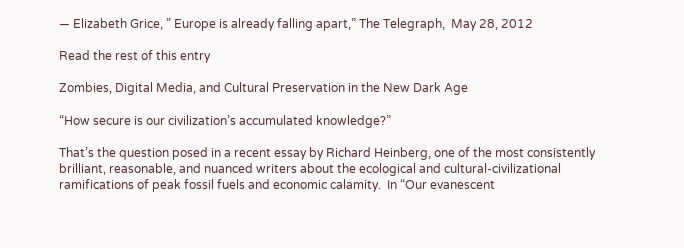— Elizabeth Grice, ” Europe is already falling apart,” The Telegraph,  May 28, 2012

Read the rest of this entry

Zombies, Digital Media, and Cultural Preservation in the New Dark Age

“How secure is our civilization’s accumulated knowledge?”

That’s the question posed in a recent essay by Richard Heinberg, one of the most consistently brilliant, reasonable, and nuanced writers about the ecological and cultural-civilizational ramifications of peak fossil fuels and economic calamity.  In “Our evanescent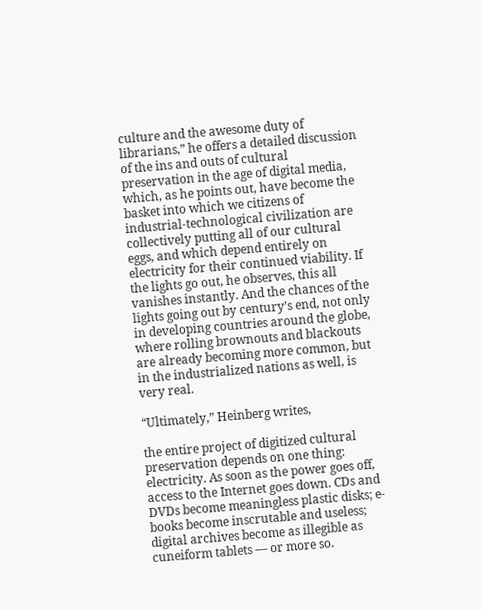culture and the awesome duty of librarians,” he offers a detailed discussion of the ins and outs of cultural preservation in the age of digital media, which, as he points out, have become the basket into which we citizens of industrial-technological civilization are collectively putting all of our cultural eggs, and which depend entirely on electricity for their continued viability. If the lights go out, he observes, this all vanishes instantly. And the chances of the lights going out by century’s end, not only in developing countries around the globe, where rolling brownouts and blackouts are already becoming more common, but in the industrialized nations as well, is very real.

“Ultimately,” Heinberg writes,

the entire project of digitized cultural preservation depends on one thing: electricity. As soon as the power goes off, access to the Internet goes down. CDs and DVDs become meaningless plastic disks; e-books become inscrutable and useless; digital archives become as illegible as cuneiform tablets — or more so.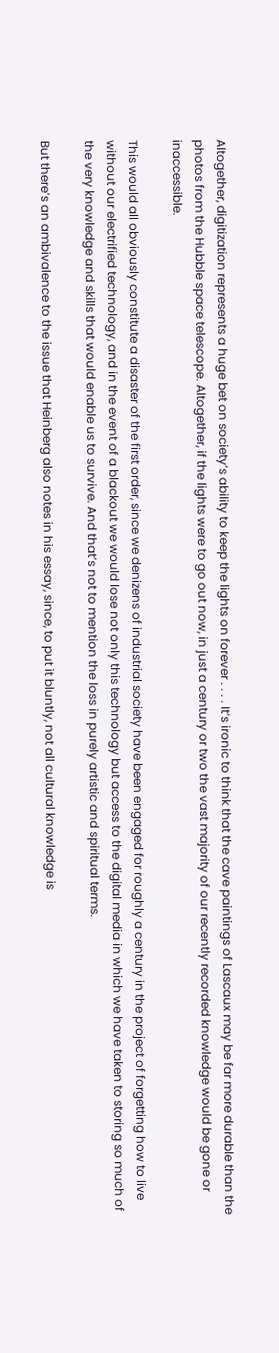Altogether, digitization represents a huge bet on society’s ability to keep the lights on forever . . . . It’s ironic to think that the cave paintings of Lascaux may be far more durable than the photos from the Hubble space telescope. Altogether, if the lights were to go out now, in just a century or two the vast majority of our recently recorded knowledge would be gone or inaccessible.

This would all obviously constitute a disaster of the first order, since we denizens of industrial society have been engaged for roughly a century in the project of forgetting how to live without our electrified technology, and in the event of a blackout we would lose not only this technology but access to the digital media in which we have taken to storing so much of the very knowledge and skills that would enable us to survive. And that’s not to mention the loss in purely artistic and spiritual terms.

But there’s an ambivalence to the issue that Heinberg also notes in his essay, since, to put it bluntly, not all cultural knowledge is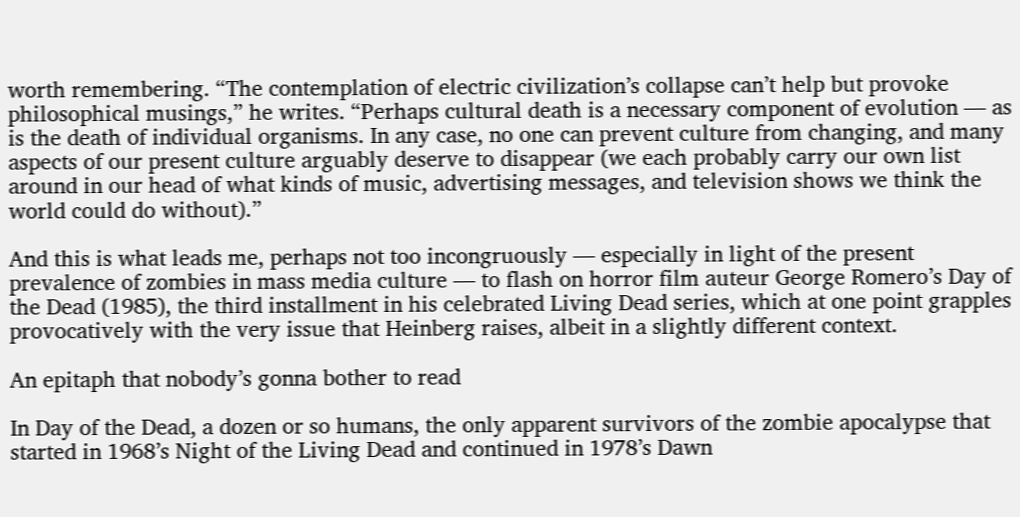worth remembering. “The contemplation of electric civilization’s collapse can’t help but provoke philosophical musings,” he writes. “Perhaps cultural death is a necessary component of evolution — as is the death of individual organisms. In any case, no one can prevent culture from changing, and many aspects of our present culture arguably deserve to disappear (we each probably carry our own list around in our head of what kinds of music, advertising messages, and television shows we think the world could do without).”

And this is what leads me, perhaps not too incongruously — especially in light of the present prevalence of zombies in mass media culture — to flash on horror film auteur George Romero’s Day of the Dead (1985), the third installment in his celebrated Living Dead series, which at one point grapples provocatively with the very issue that Heinberg raises, albeit in a slightly different context.

An epitaph that nobody’s gonna bother to read

In Day of the Dead, a dozen or so humans, the only apparent survivors of the zombie apocalypse that started in 1968’s Night of the Living Dead and continued in 1978’s Dawn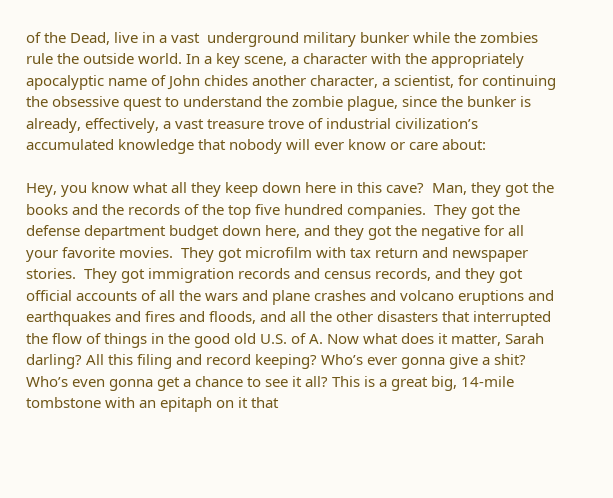of the Dead, live in a vast  underground military bunker while the zombies rule the outside world. In a key scene, a character with the appropriately apocalyptic name of John chides another character, a scientist, for continuing the obsessive quest to understand the zombie plague, since the bunker is already, effectively, a vast treasure trove of industrial civilization’s accumulated knowledge that nobody will ever know or care about:

Hey, you know what all they keep down here in this cave?  Man, they got the books and the records of the top five hundred companies.  They got the defense department budget down here, and they got the negative for all your favorite movies.  They got microfilm with tax return and newspaper stories.  They got immigration records and census records, and they got official accounts of all the wars and plane crashes and volcano eruptions and earthquakes and fires and floods, and all the other disasters that interrupted the flow of things in the good old U.S. of A. Now what does it matter, Sarah darling? All this filing and record keeping? Who’s ever gonna give a shit? Who’s even gonna get a chance to see it all? This is a great big, 14-mile tombstone with an epitaph on it that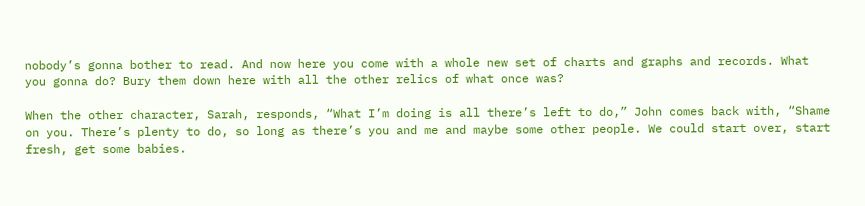nobody’s gonna bother to read. And now here you come with a whole new set of charts and graphs and records. What you gonna do? Bury them down here with all the other relics of what once was?

When the other character, Sarah, responds, “What I’m doing is all there’s left to do,” John comes back with, “Shame on you. There’s plenty to do, so long as there’s you and me and maybe some other people. We could start over, start fresh, get some babies.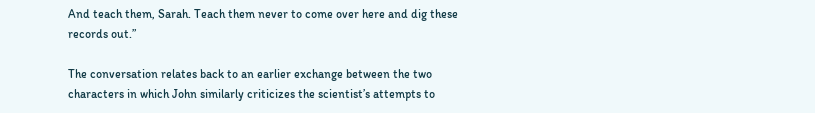And teach them, Sarah. Teach them never to come over here and dig these records out.”

The conversation relates back to an earlier exchange between the two characters in which John similarly criticizes the scientist’s attempts to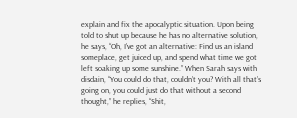explain and fix the apocalyptic situation. Upon being told to shut up because he has no alternative solution, he says, “Oh, I’ve got an alternative: Find us an island someplace, get juiced up, and spend what time we got left soaking up some sunshine.” When Sarah says with disdain, “You could do that, couldn’t you? With all that’s going on, you could just do that without a second thought,” he replies, “Shit,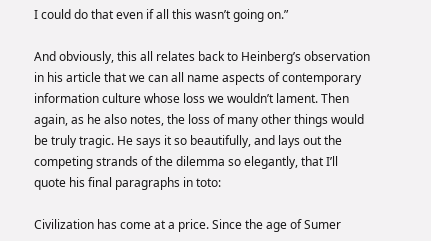I could do that even if all this wasn’t going on.”

And obviously, this all relates back to Heinberg’s observation in his article that we can all name aspects of contemporary information culture whose loss we wouldn’t lament. Then again, as he also notes, the loss of many other things would be truly tragic. He says it so beautifully, and lays out the competing strands of the dilemma so elegantly, that I’ll quote his final paragraphs in toto:

Civilization has come at a price. Since the age of Sumer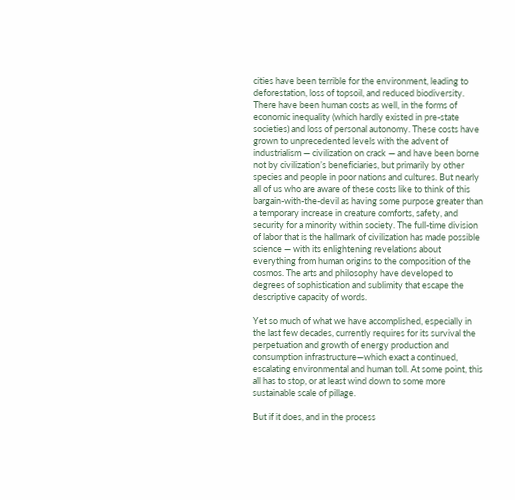cities have been terrible for the environment, leading to deforestation, loss of topsoil, and reduced biodiversity. There have been human costs as well, in the forms of economic inequality (which hardly existed in pre-state societies) and loss of personal autonomy. These costs have grown to unprecedented levels with the advent of industrialism — civilization on crack — and have been borne not by civilization’s beneficiaries, but primarily by other species and people in poor nations and cultures. But nearly all of us who are aware of these costs like to think of this bargain-with-the-devil as having some purpose greater than a temporary increase in creature comforts, safety, and security for a minority within society. The full-time division of labor that is the hallmark of civilization has made possible science — with its enlightening revelations about everything from human origins to the composition of the cosmos. The arts and philosophy have developed to degrees of sophistication and sublimity that escape the descriptive capacity of words.

Yet so much of what we have accomplished, especially in the last few decades, currently requires for its survival the perpetuation and growth of energy production and consumption infrastructure—which exact a continued, escalating environmental and human toll. At some point, this all has to stop, or at least wind down to some more sustainable scale of pillage.

But if it does, and in the process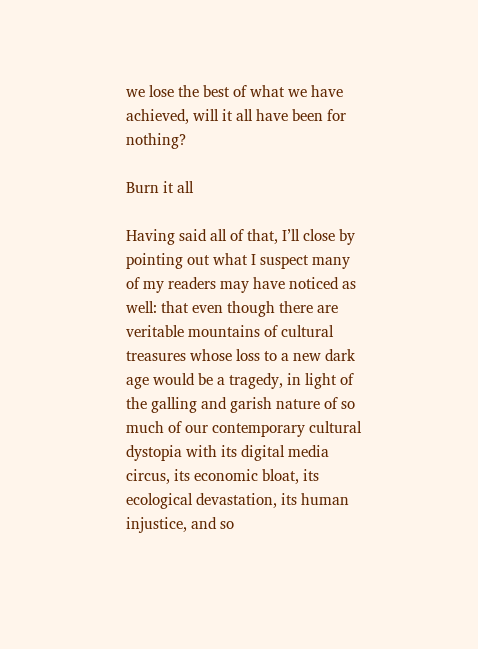we lose the best of what we have achieved, will it all have been for nothing?

Burn it all

Having said all of that, I’ll close by pointing out what I suspect many of my readers may have noticed as well: that even though there are veritable mountains of cultural treasures whose loss to a new dark age would be a tragedy, in light of the galling and garish nature of so much of our contemporary cultural dystopia with its digital media circus, its economic bloat, its ecological devastation, its human injustice, and so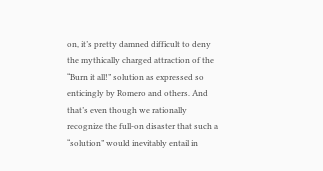on, it’s pretty damned difficult to deny the mythically charged attraction of the “Burn it all!” solution as expressed so enticingly by Romero and others. And that’s even though we rationally recognize the full-on disaster that such a “solution” would inevitably entail in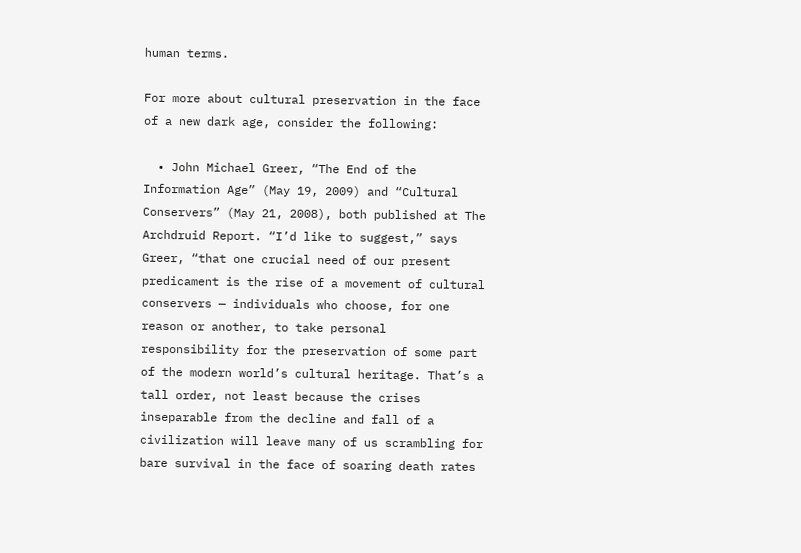human terms.

For more about cultural preservation in the face of a new dark age, consider the following:

  • John Michael Greer, “The End of the Information Age” (May 19, 2009) and “Cultural Conservers” (May 21, 2008), both published at The Archdruid Report. “I’d like to suggest,” says Greer, “that one crucial need of our present predicament is the rise of a movement of cultural conservers — individuals who choose, for one reason or another, to take personal responsibility for the preservation of some part of the modern world’s cultural heritage. That’s a tall order, not least because the crises inseparable from the decline and fall of a civilization will leave many of us scrambling for bare survival in the face of soaring death rates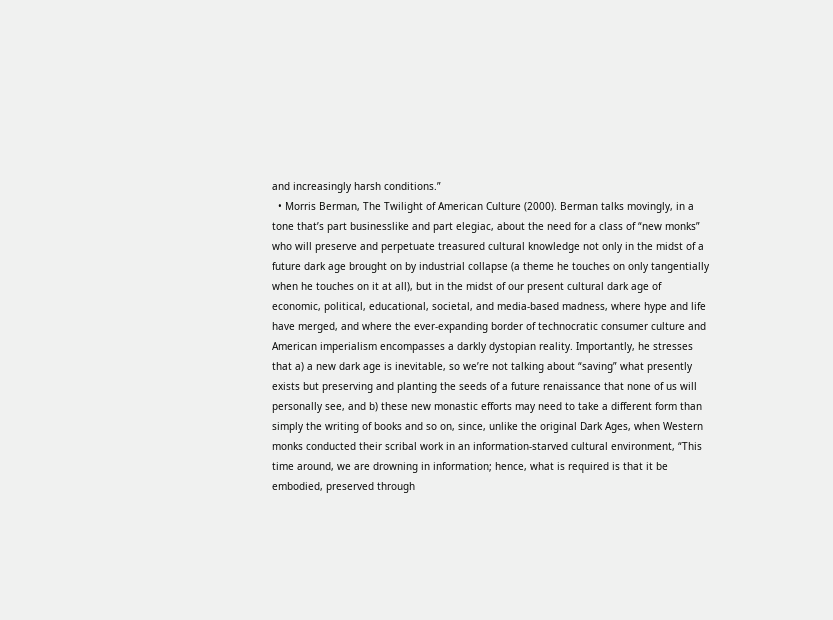and increasingly harsh conditions.”
  • Morris Berman, The Twilight of American Culture (2000). Berman talks movingly, in a tone that’s part businesslike and part elegiac, about the need for a class of “new monks” who will preserve and perpetuate treasured cultural knowledge not only in the midst of a future dark age brought on by industrial collapse (a theme he touches on only tangentially when he touches on it at all), but in the midst of our present cultural dark age of economic, political, educational, societal, and media-based madness, where hype and life have merged, and where the ever-expanding border of technocratic consumer culture and American imperialism encompasses a darkly dystopian reality. Importantly, he stresses that a) a new dark age is inevitable, so we’re not talking about “saving” what presently exists but preserving and planting the seeds of a future renaissance that none of us will personally see, and b) these new monastic efforts may need to take a different form than simply the writing of books and so on, since, unlike the original Dark Ages, when Western monks conducted their scribal work in an information-starved cultural environment, “This time around, we are drowning in information; hence, what is required is that it be embodied, preserved through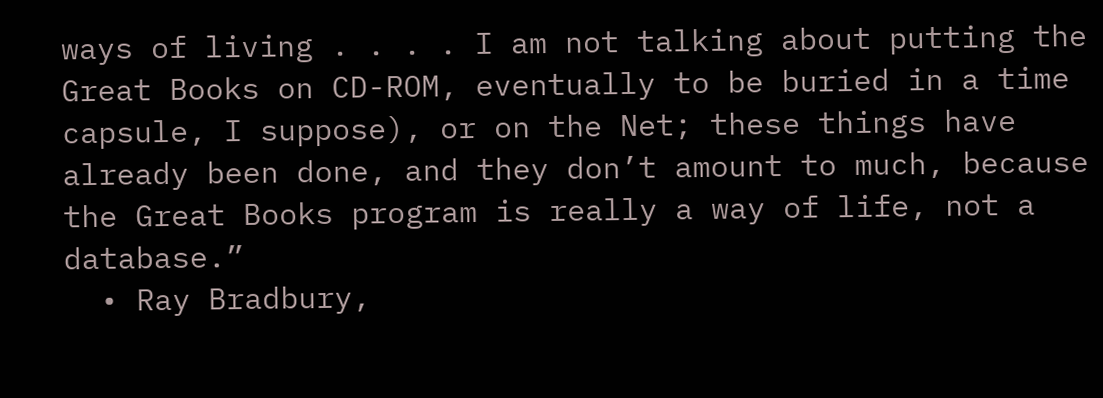ways of living . . . . I am not talking about putting the Great Books on CD-ROM, eventually to be buried in a time capsule, I suppose), or on the Net; these things have already been done, and they don’t amount to much, because the Great Books program is really a way of life, not a database.”
  • Ray Bradbury,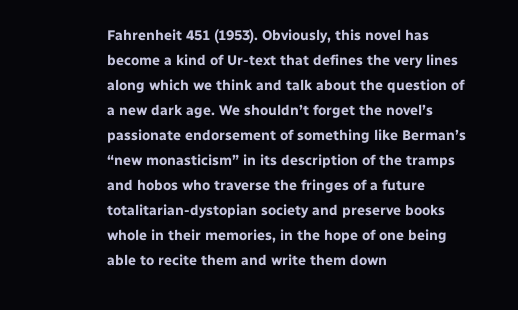Fahrenheit 451 (1953). Obviously, this novel has become a kind of Ur-text that defines the very lines along which we think and talk about the question of a new dark age. We shouldn’t forget the novel’s passionate endorsement of something like Berman’s “new monasticism” in its description of the tramps and hobos who traverse the fringes of a future totalitarian-dystopian society and preserve books whole in their memories, in the hope of one being able to recite them and write them down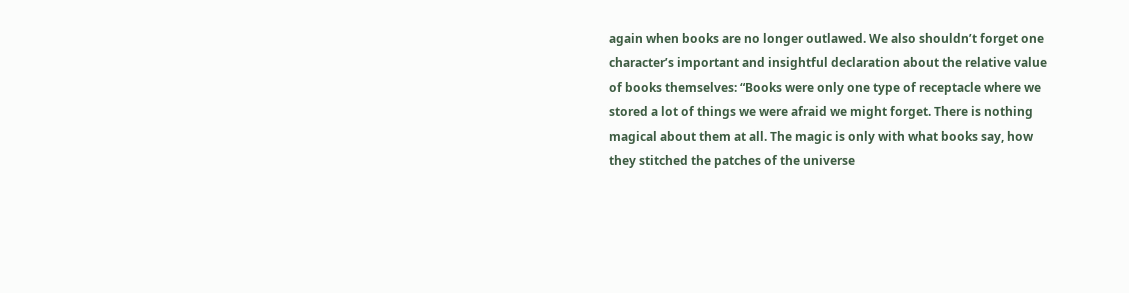again when books are no longer outlawed. We also shouldn’t forget one character’s important and insightful declaration about the relative value of books themselves: “Books were only one type of receptacle where we stored a lot of things we were afraid we might forget. There is nothing magical about them at all. The magic is only with what books say, how they stitched the patches of the universe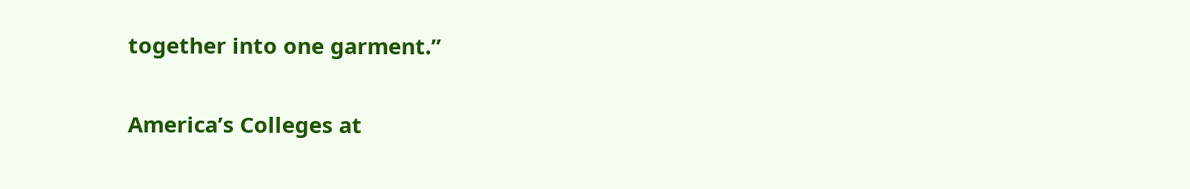together into one garment.”

America’s Colleges at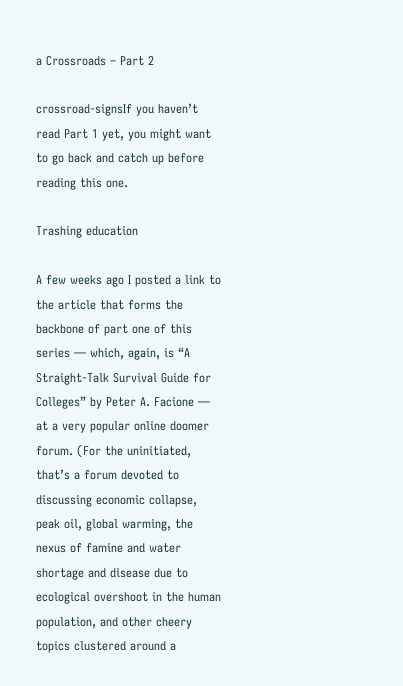a Crossroads – Part 2

crossroad-signsIf you haven’t read Part 1 yet, you might want to go back and catch up before reading this one.

Trashing education

A few weeks ago I posted a link to the article that forms the backbone of part one of this series — which, again, is “A Straight-Talk Survival Guide for Colleges” by Peter A. Facione — at a very popular online doomer forum. (For the uninitiated, that’s a forum devoted to discussing economic collapse, peak oil, global warming, the nexus of famine and water shortage and disease due to ecological overshoot in the human population, and other cheery topics clustered around a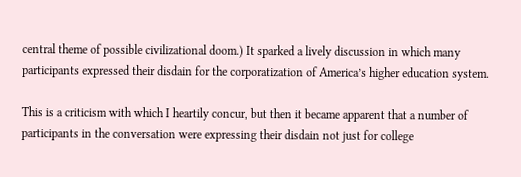central theme of possible civilizational doom.) It sparked a lively discussion in which many participants expressed their disdain for the corporatization of America’s higher education system.

This is a criticism with which I heartily concur, but then it became apparent that a number of participants in the conversation were expressing their disdain not just for college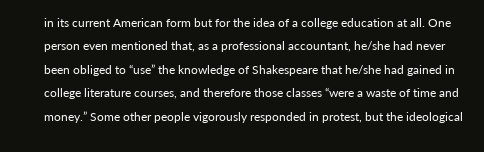in its current American form but for the idea of a college education at all. One person even mentioned that, as a professional accountant, he/she had never been obliged to “use” the knowledge of Shakespeare that he/she had gained in college literature courses, and therefore those classes “were a waste of time and money.” Some other people vigorously responded in protest, but the ideological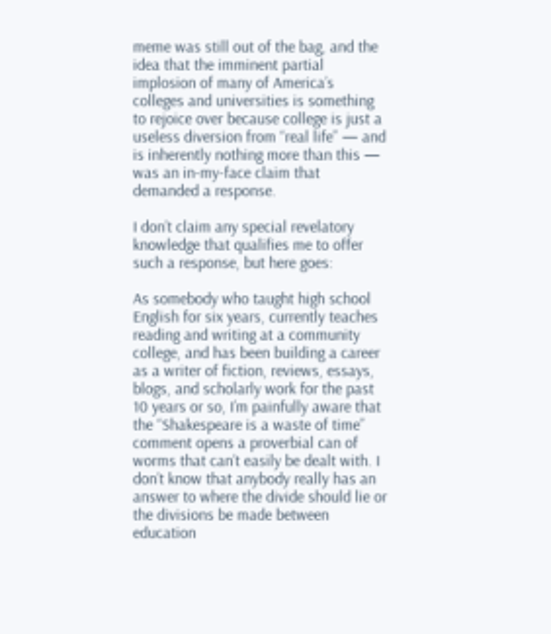meme was still out of the bag, and the idea that the imminent partial implosion of many of America’s colleges and universities is something to rejoice over because college is just a useless diversion from “real life” — and is inherently nothing more than this — was an in-my-face claim that demanded a response.

I don’t claim any special revelatory knowledge that qualifies me to offer such a response, but here goes:

As somebody who taught high school English for six years, currently teaches reading and writing at a community college, and has been building a career as a writer of fiction, reviews, essays, blogs, and scholarly work for the past 10 years or so, I’m painfully aware that the “Shakespeare is a waste of time” comment opens a proverbial can of worms that can’t easily be dealt with. I don’t know that anybody really has an answer to where the divide should lie or the divisions be made between education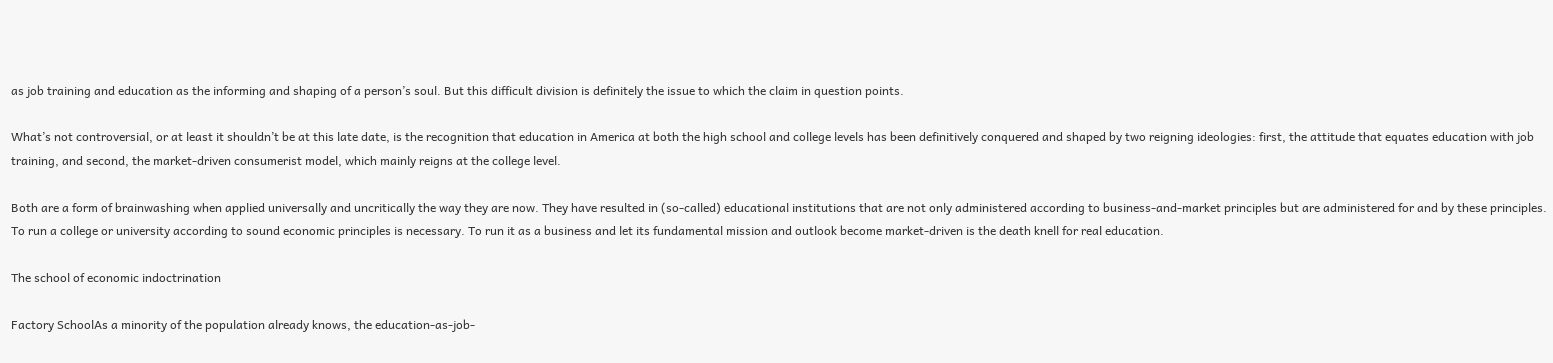as job training and education as the informing and shaping of a person’s soul. But this difficult division is definitely the issue to which the claim in question points.

What’s not controversial, or at least it shouldn’t be at this late date, is the recognition that education in America at both the high school and college levels has been definitively conquered and shaped by two reigning ideologies: first, the attitude that equates education with job training, and second, the market-driven consumerist model, which mainly reigns at the college level.

Both are a form of brainwashing when applied universally and uncritically the way they are now. They have resulted in (so-called) educational institutions that are not only administered according to business-and-market principles but are administered for and by these principles. To run a college or university according to sound economic principles is necessary. To run it as a business and let its fundamental mission and outlook become market-driven is the death knell for real education.

The school of economic indoctrination

Factory SchoolAs a minority of the population already knows, the education-as-job-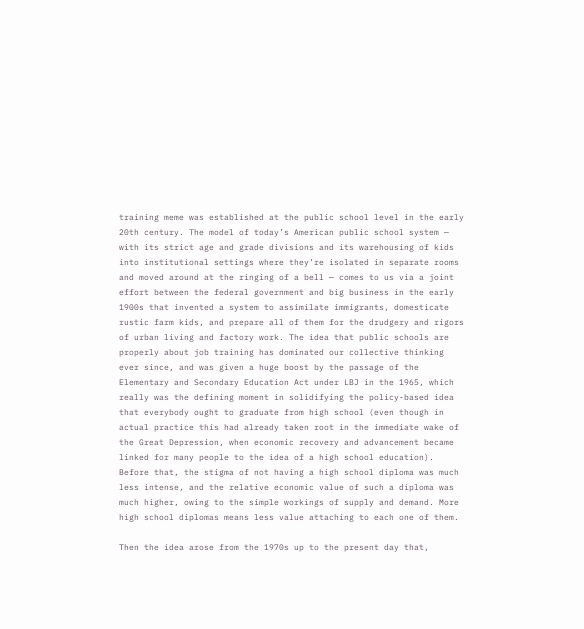training meme was established at the public school level in the early 20th century. The model of today’s American public school system — with its strict age and grade divisions and its warehousing of kids into institutional settings where they’re isolated in separate rooms and moved around at the ringing of a bell — comes to us via a joint effort between the federal government and big business in the early 1900s that invented a system to assimilate immigrants, domesticate rustic farm kids, and prepare all of them for the drudgery and rigors of urban living and factory work. The idea that public schools are properly about job training has dominated our collective thinking ever since, and was given a huge boost by the passage of the Elementary and Secondary Education Act under LBJ in the 1965, which really was the defining moment in solidifying the policy-based idea that everybody ought to graduate from high school (even though in actual practice this had already taken root in the immediate wake of the Great Depression, when economic recovery and advancement became linked for many people to the idea of a high school education). Before that, the stigma of not having a high school diploma was much less intense, and the relative economic value of such a diploma was much higher, owing to the simple workings of supply and demand. More high school diplomas means less value attaching to each one of them.

Then the idea arose from the 1970s up to the present day that,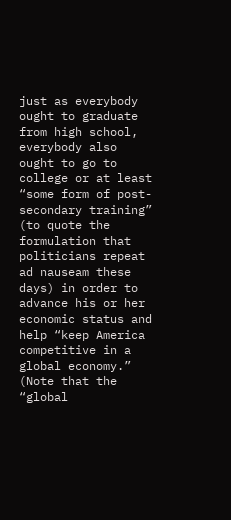just as everybody ought to graduate from high school, everybody also ought to go to college or at least “some form of post-secondary training” (to quote the formulation that politicians repeat ad nauseam these days) in order to advance his or her economic status and help “keep America competitive in a global economy.” (Note that the “global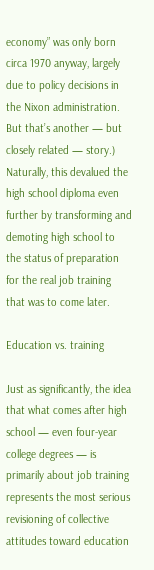economy” was only born circa 1970 anyway, largely due to policy decisions in the Nixon administration. But that’s another — but closely related — story.) Naturally, this devalued the high school diploma even further by transforming and demoting high school to the status of preparation for the real job training that was to come later.

Education vs. training

Just as significantly, the idea that what comes after high school — even four-year college degrees — is primarily about job training represents the most serious revisioning of collective attitudes toward education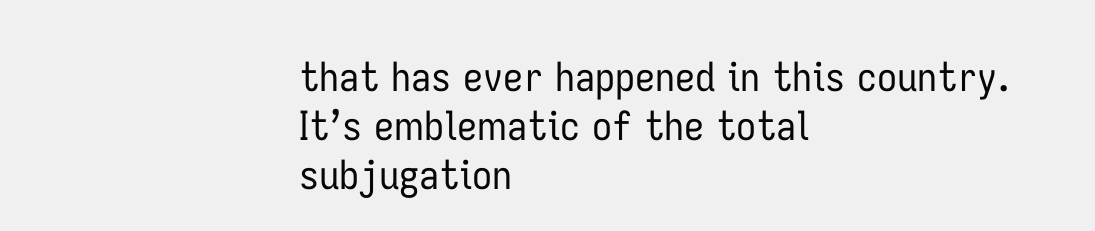that has ever happened in this country. It’s emblematic of the total subjugation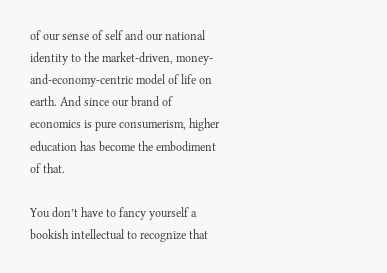of our sense of self and our national identity to the market-driven, money-and-economy-centric model of life on earth. And since our brand of economics is pure consumerism, higher education has become the embodiment of that.

You don’t have to fancy yourself a bookish intellectual to recognize that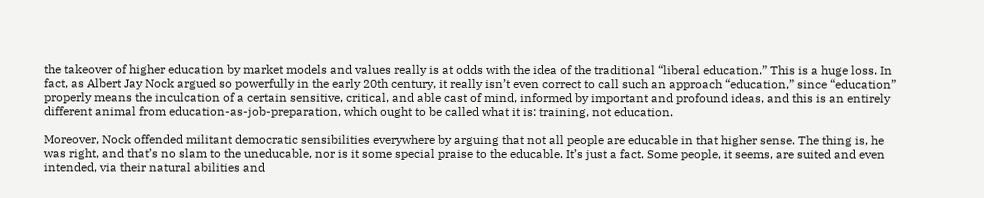the takeover of higher education by market models and values really is at odds with the idea of the traditional “liberal education.” This is a huge loss. In fact, as Albert Jay Nock argued so powerfully in the early 20th century, it really isn’t even correct to call such an approach “education,” since “education” properly means the inculcation of a certain sensitive, critical, and able cast of mind, informed by important and profound ideas, and this is an entirely different animal from education-as-job-preparation, which ought to be called what it is: training, not education.

Moreover, Nock offended militant democratic sensibilities everywhere by arguing that not all people are educable in that higher sense. The thing is, he was right, and that’s no slam to the uneducable, nor is it some special praise to the educable. It’s just a fact. Some people, it seems, are suited and even intended, via their natural abilities and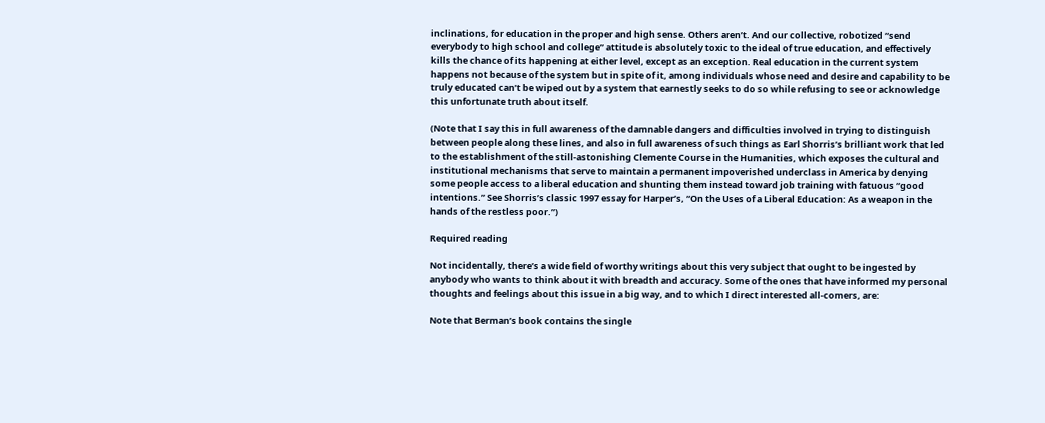inclinations, for education in the proper and high sense. Others aren’t. And our collective, robotized “send everybody to high school and college” attitude is absolutely toxic to the ideal of true education, and effectively kills the chance of its happening at either level, except as an exception. Real education in the current system happens not because of the system but in spite of it, among individuals whose need and desire and capability to be truly educated can’t be wiped out by a system that earnestly seeks to do so while refusing to see or acknowledge this unfortunate truth about itself.

(Note that I say this in full awareness of the damnable dangers and difficulties involved in trying to distinguish between people along these lines, and also in full awareness of such things as Earl Shorris’s brilliant work that led to the establishment of the still-astonishing Clemente Course in the Humanities, which exposes the cultural and institutional mechanisms that serve to maintain a permanent impoverished underclass in America by denying some people access to a liberal education and shunting them instead toward job training with fatuous “good intentions.” See Shorris’s classic 1997 essay for Harper’s, “On the Uses of a Liberal Education: As a weapon in the hands of the restless poor.”)

Required reading

Not incidentally, there’s a wide field of worthy writings about this very subject that ought to be ingested by anybody who wants to think about it with breadth and accuracy. Some of the ones that have informed my personal thoughts and feelings about this issue in a big way, and to which I direct interested all-comers, are:

Note that Berman’s book contains the single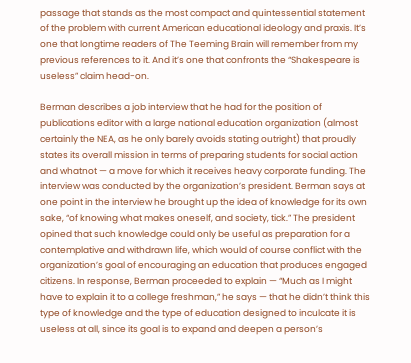passage that stands as the most compact and quintessential statement of the problem with current American educational ideology and praxis. It’s one that longtime readers of The Teeming Brain will remember from my previous references to it. And it’s one that confronts the “Shakespeare is useless” claim head-on.

Berman describes a job interview that he had for the position of publications editor with a large national education organization (almost certainly the NEA, as he only barely avoids stating outright) that proudly states its overall mission in terms of preparing students for social action and whatnot — a move for which it receives heavy corporate funding. The interview was conducted by the organization’s president. Berman says at one point in the interview he brought up the idea of knowledge for its own sake, “of knowing what makes oneself, and society, tick.” The president opined that such knowledge could only be useful as preparation for a contemplative and withdrawn life, which would of course conflict with the organization’s goal of encouraging an education that produces engaged citizens. In response, Berman proceeded to explain — “Much as I might have to explain it to a college freshman,” he says — that he didn’t think this type of knowledge and the type of education designed to inculcate it is useless at all, since its goal is to expand and deepen a person’s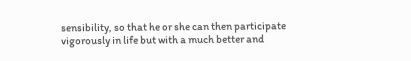sensibility, so that he or she can then participate vigorously in life but with a much better and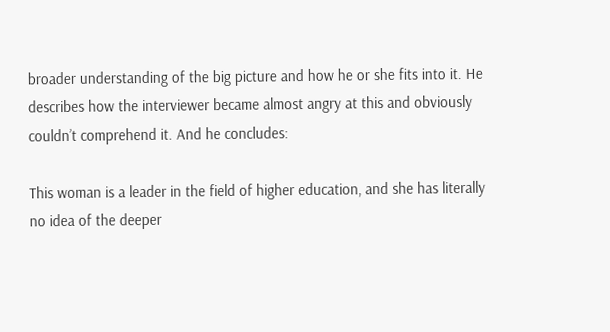broader understanding of the big picture and how he or she fits into it. He describes how the interviewer became almost angry at this and obviously couldn’t comprehend it. And he concludes:

This woman is a leader in the field of higher education, and she has literally no idea of the deeper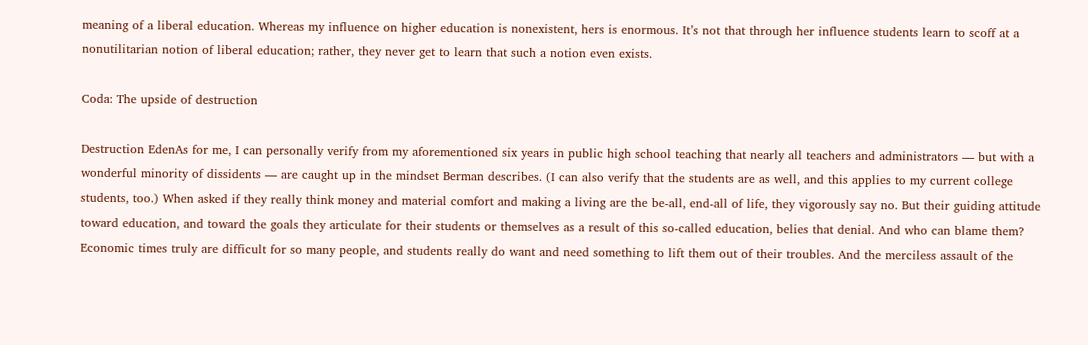meaning of a liberal education. Whereas my influence on higher education is nonexistent, hers is enormous. It’s not that through her influence students learn to scoff at a nonutilitarian notion of liberal education; rather, they never get to learn that such a notion even exists.

Coda: The upside of destruction

Destruction EdenAs for me, I can personally verify from my aforementioned six years in public high school teaching that nearly all teachers and administrators — but with a wonderful minority of dissidents — are caught up in the mindset Berman describes. (I can also verify that the students are as well, and this applies to my current college students, too.) When asked if they really think money and material comfort and making a living are the be-all, end-all of life, they vigorously say no. But their guiding attitude toward education, and toward the goals they articulate for their students or themselves as a result of this so-called education, belies that denial. And who can blame them? Economic times truly are difficult for so many people, and students really do want and need something to lift them out of their troubles. And the merciless assault of the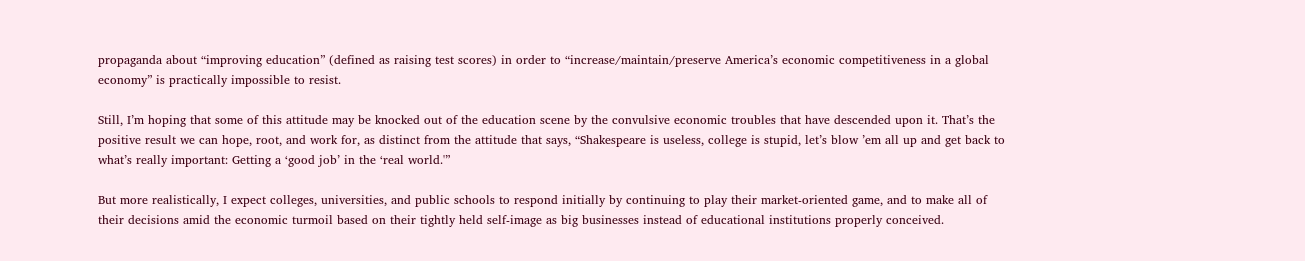propaganda about “improving education” (defined as raising test scores) in order to “increase/maintain/preserve America’s economic competitiveness in a global economy” is practically impossible to resist.

Still, I’m hoping that some of this attitude may be knocked out of the education scene by the convulsive economic troubles that have descended upon it. That’s the positive result we can hope, root, and work for, as distinct from the attitude that says, “Shakespeare is useless, college is stupid, let’s blow ’em all up and get back to what’s really important: Getting a ‘good job’ in the ‘real world.'”

But more realistically, I expect colleges, universities, and public schools to respond initially by continuing to play their market-oriented game, and to make all of their decisions amid the economic turmoil based on their tightly held self-image as big businesses instead of educational institutions properly conceived.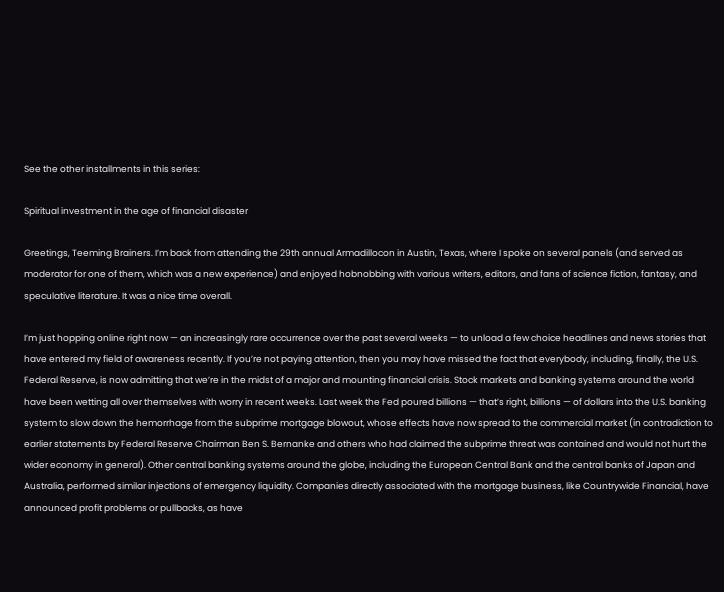See the other installments in this series:

Spiritual investment in the age of financial disaster

Greetings, Teeming Brainers. I’m back from attending the 29th annual Armadillocon in Austin, Texas, where I spoke on several panels (and served as moderator for one of them, which was a new experience) and enjoyed hobnobbing with various writers, editors, and fans of science fiction, fantasy, and speculative literature. It was a nice time overall.

I’m just hopping online right now — an increasingly rare occurrence over the past several weeks — to unload a few choice headlines and news stories that have entered my field of awareness recently. If you’re not paying attention, then you may have missed the fact that everybody, including, finally, the U.S. Federal Reserve, is now admitting that we’re in the midst of a major and mounting financial crisis. Stock markets and banking systems around the world have been wetting all over themselves with worry in recent weeks. Last week the Fed poured billions — that’s right, billions — of dollars into the U.S. banking system to slow down the hemorrhage from the subprime mortgage blowout, whose effects have now spread to the commercial market (in contradiction to earlier statements by Federal Reserve Chairman Ben S. Bernanke and others who had claimed the subprime threat was contained and would not hurt the wider economy in general). Other central banking systems around the globe, including the European Central Bank and the central banks of Japan and Australia, performed similar injections of emergency liquidity. Companies directly associated with the mortgage business, like Countrywide Financial, have announced profit problems or pullbacks, as have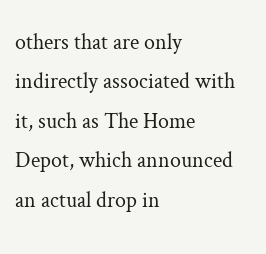others that are only indirectly associated with it, such as The Home Depot, which announced an actual drop in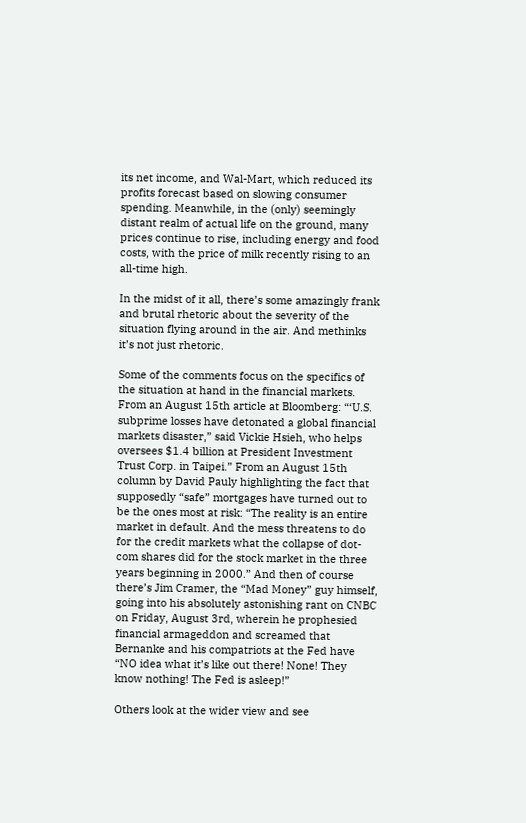its net income, and Wal-Mart, which reduced its profits forecast based on slowing consumer spending. Meanwhile, in the (only) seemingly distant realm of actual life on the ground, many prices continue to rise, including energy and food costs, with the price of milk recently rising to an all-time high.

In the midst of it all, there’s some amazingly frank and brutal rhetoric about the severity of the situation flying around in the air. And methinks it’s not just rhetoric.

Some of the comments focus on the specifics of the situation at hand in the financial markets. From an August 15th article at Bloomberg: “‘U.S. subprime losses have detonated a global financial markets disaster,” said Vickie Hsieh, who helps oversees $1.4 billion at President Investment Trust Corp. in Taipei.” From an August 15th column by David Pauly highlighting the fact that supposedly “safe” mortgages have turned out to be the ones most at risk: “The reality is an entire market in default. And the mess threatens to do for the credit markets what the collapse of dot-com shares did for the stock market in the three years beginning in 2000.” And then of course there’s Jim Cramer, the “Mad Money” guy himself, going into his absolutely astonishing rant on CNBC on Friday, August 3rd, wherein he prophesied financial armageddon and screamed that Bernanke and his compatriots at the Fed have “NO idea what it’s like out there! None! They know nothing! The Fed is asleep!”

Others look at the wider view and see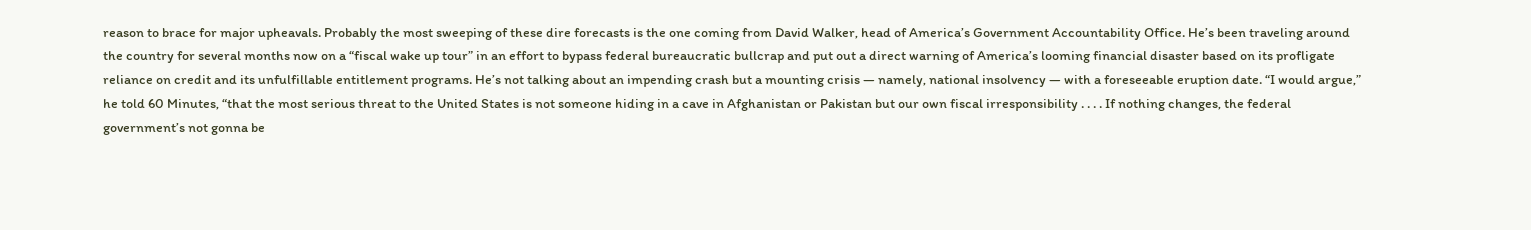reason to brace for major upheavals. Probably the most sweeping of these dire forecasts is the one coming from David Walker, head of America’s Government Accountability Office. He’s been traveling around the country for several months now on a “fiscal wake up tour” in an effort to bypass federal bureaucratic bullcrap and put out a direct warning of America’s looming financial disaster based on its profligate reliance on credit and its unfulfillable entitlement programs. He’s not talking about an impending crash but a mounting crisis — namely, national insolvency — with a foreseeable eruption date. “I would argue,” he told 60 Minutes, “that the most serious threat to the United States is not someone hiding in a cave in Afghanistan or Pakistan but our own fiscal irresponsibility . . . . If nothing changes, the federal government’s not gonna be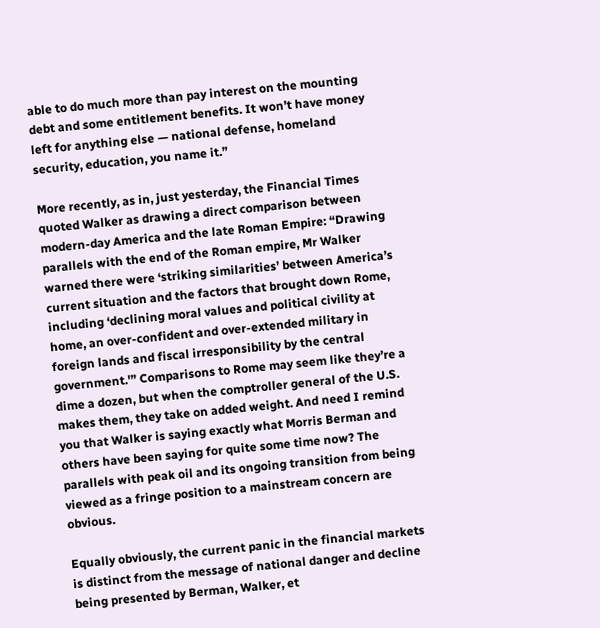able to do much more than pay interest on the mounting debt and some entitlement benefits. It won’t have money left for anything else — national defense, homeland security, education, you name it.”

More recently, as in, just yesterday, the Financial Times quoted Walker as drawing a direct comparison between modern-day America and the late Roman Empire: “Drawing parallels with the end of the Roman empire, Mr Walker warned there were ‘striking similarities’ between America’s current situation and the factors that brought down Rome, including ‘declining moral values and political civility at home, an over-confident and over-extended military in foreign lands and fiscal irresponsibility by the central government.'” Comparisons to Rome may seem like they’re a dime a dozen, but when the comptroller general of the U.S. makes them, they take on added weight. And need I remind you that Walker is saying exactly what Morris Berman and others have been saying for quite some time now? The parallels with peak oil and its ongoing transition from being viewed as a fringe position to a mainstream concern are obvious.

Equally obviously, the current panic in the financial markets is distinct from the message of national danger and decline being presented by Berman, Walker, et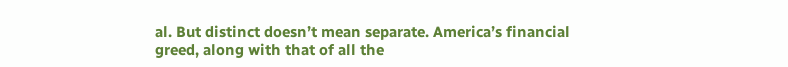al. But distinct doesn’t mean separate. America’s financial greed, along with that of all the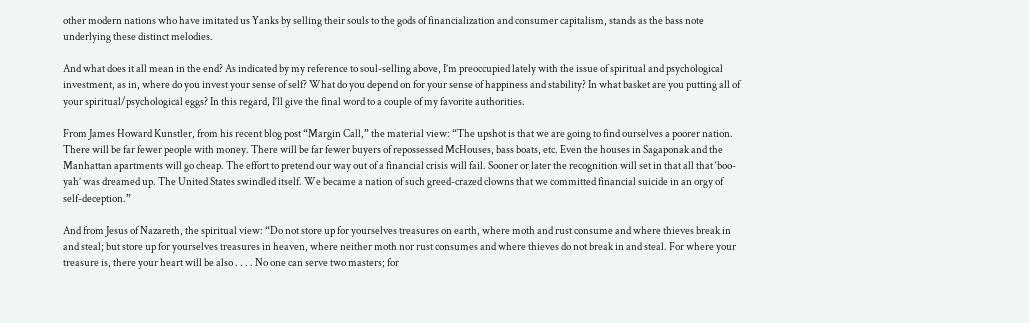other modern nations who have imitated us Yanks by selling their souls to the gods of financialization and consumer capitalism, stands as the bass note underlying these distinct melodies.

And what does it all mean in the end? As indicated by my reference to soul-selling above, I’m preoccupied lately with the issue of spiritual and psychological investment, as in, where do you invest your sense of self? What do you depend on for your sense of happiness and stability? In what basket are you putting all of your spiritual/psychological eggs? In this regard, I’ll give the final word to a couple of my favorite authorities.

From James Howard Kunstler, from his recent blog post “Margin Call,” the material view: “The upshot is that we are going to find ourselves a poorer nation. There will be far fewer people with money. There will be far fewer buyers of repossessed McHouses, bass boats, etc. Even the houses in Sagaponak and the Manhattan apartments will go cheap. The effort to pretend our way out of a financial crisis will fail. Sooner or later the recognition will set in that all that ‘boo-yah’ was dreamed up. The United States swindled itself. We became a nation of such greed-crazed clowns that we committed financial suicide in an orgy of self-deception.”

And from Jesus of Nazareth, the spiritual view: “Do not store up for yourselves treasures on earth, where moth and rust consume and where thieves break in and steal; but store up for yourselves treasures in heaven, where neither moth nor rust consumes and where thieves do not break in and steal. For where your treasure is, there your heart will be also . . . . No one can serve two masters; for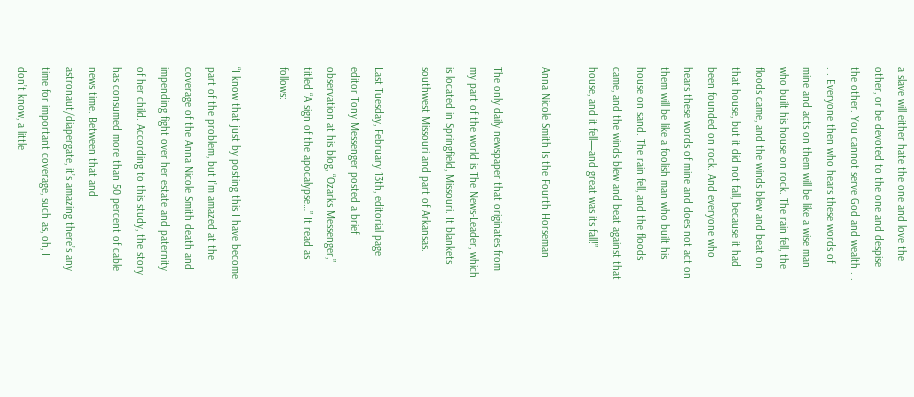a slave will either hate the one and love the other, or be devoted to the one and despise the other. You cannot serve God and wealth . . . . Everyone then who hears these words of mine and acts on them will be like a wise man who built his house on rock. The rain fell, the floods came, and the winds blew and beat on that house, but it did not fall, because it had been founded on rock. And everyone who hears these words of mine and does not act on them will be like a foolish man who built his house on sand. The rain fell, and the floods came, and the winds blew and beat against that house, and it fell—and great was its fall!”

Anna Nicole Smith Is the Fourth Horseman

The only daily newspaper that originates from my part of the world is The News-Leader, which is located in Springfield, Missouri. It blankets southwest Missouri and part of Arkansas.

Last Tuesday, February 13th, editorial page editor Tony Messenger posted a brief observation at his blog, “Ozarks Messenger,” titled “A sign of the apocalypse…” It read as follows:

“I know that just by posting this I have become part of the problem, but I’m amazed at the coverage of the Anna Nicole Smith death and impending fight over her estate and paternity of her child. According to this study, the story has consumed more than 50 percent of cable news time. Between that and astronaut/diapergate, it’s amazing there’s any time for important coverage, such as, oh, I don’t know, a little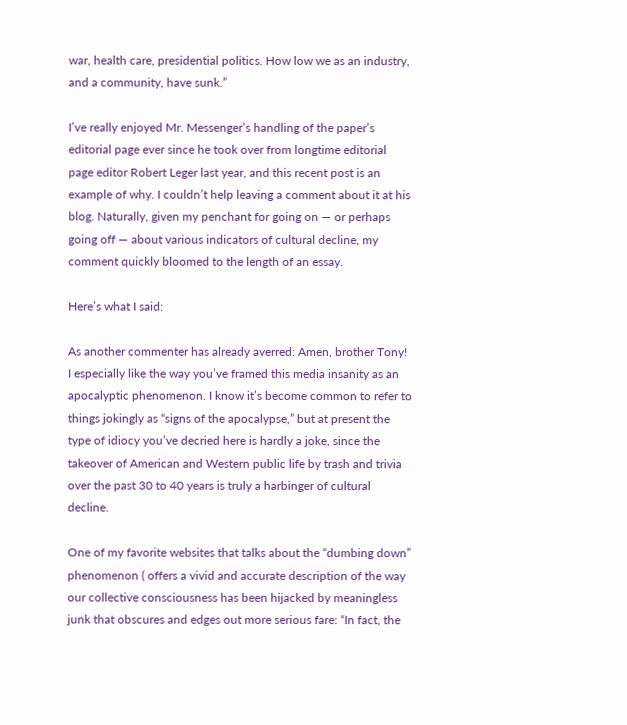war, health care, presidential politics. How low we as an industry, and a community, have sunk.”

I’ve really enjoyed Mr. Messenger’s handling of the paper’s editorial page ever since he took over from longtime editorial page editor Robert Leger last year, and this recent post is an example of why. I couldn’t help leaving a comment about it at his blog. Naturally, given my penchant for going on — or perhaps going off — about various indicators of cultural decline, my comment quickly bloomed to the length of an essay.

Here’s what I said:

As another commenter has already averred: Amen, brother Tony! I especially like the way you’ve framed this media insanity as an apocalyptic phenomenon. I know it’s become common to refer to things jokingly as “signs of the apocalypse,” but at present the type of idiocy you’ve decried here is hardly a joke, since the takeover of American and Western public life by trash and trivia over the past 30 to 40 years is truly a harbinger of cultural decline.

One of my favorite websites that talks about the “dumbing down” phenomenon ( offers a vivid and accurate description of the way our collective consciousness has been hijacked by meaningless junk that obscures and edges out more serious fare: “In fact, the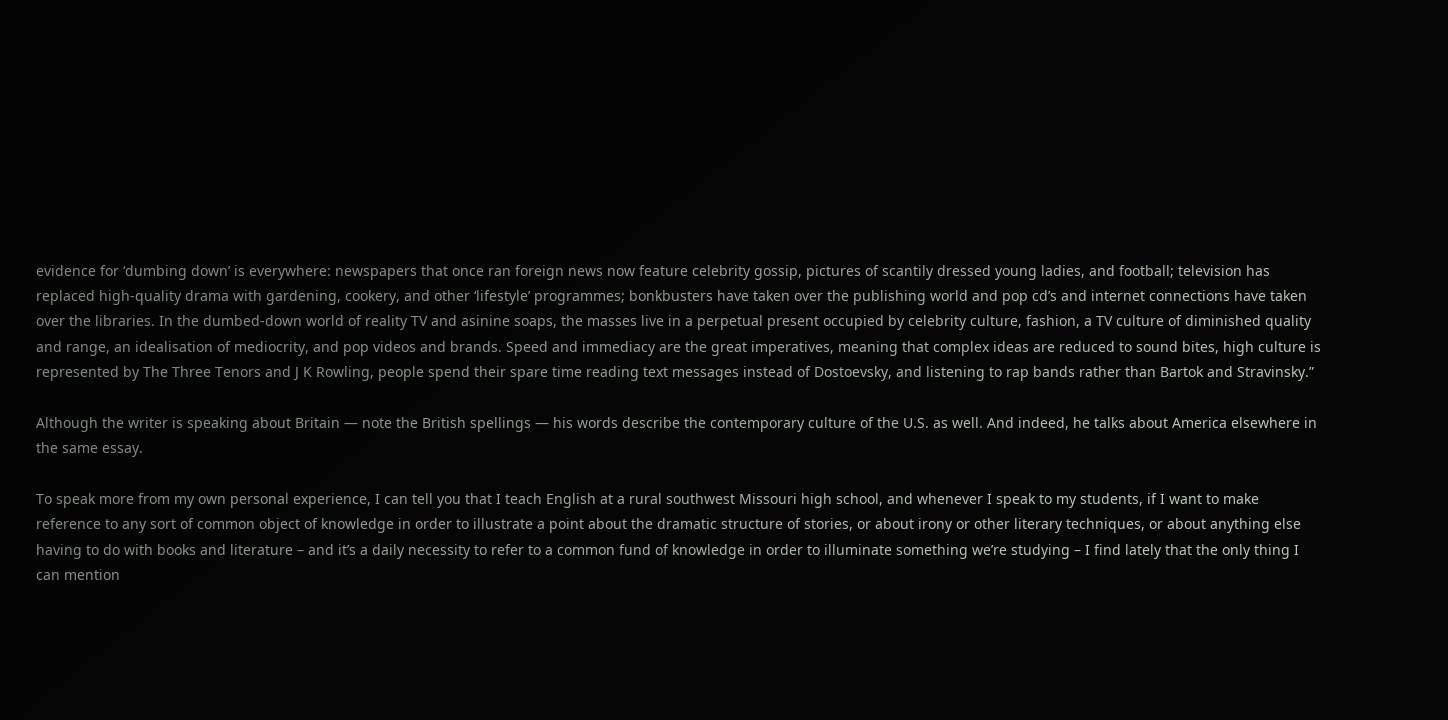evidence for ‘dumbing down’ is everywhere: newspapers that once ran foreign news now feature celebrity gossip, pictures of scantily dressed young ladies, and football; television has replaced high-quality drama with gardening, cookery, and other ‘lifestyle’ programmes; bonkbusters have taken over the publishing world and pop cd’s and internet connections have taken over the libraries. In the dumbed-down world of reality TV and asinine soaps, the masses live in a perpetual present occupied by celebrity culture, fashion, a TV culture of diminished quality and range, an idealisation of mediocrity, and pop videos and brands. Speed and immediacy are the great imperatives, meaning that complex ideas are reduced to sound bites, high culture is represented by The Three Tenors and J K Rowling, people spend their spare time reading text messages instead of Dostoevsky, and listening to rap bands rather than Bartok and Stravinsky.”

Although the writer is speaking about Britain — note the British spellings — his words describe the contemporary culture of the U.S. as well. And indeed, he talks about America elsewhere in the same essay.

To speak more from my own personal experience, I can tell you that I teach English at a rural southwest Missouri high school, and whenever I speak to my students, if I want to make reference to any sort of common object of knowledge in order to illustrate a point about the dramatic structure of stories, or about irony or other literary techniques, or about anything else having to do with books and literature – and it’s a daily necessity to refer to a common fund of knowledge in order to illuminate something we’re studying – I find lately that the only thing I can mention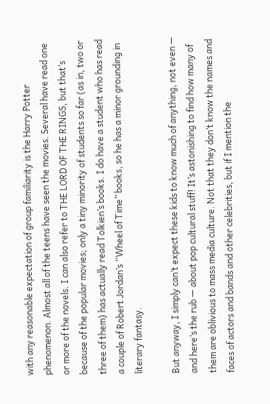with any reasonable expectation of group familiarity is the Harry Potter phenomenon. Almost all of the teens have seen the movies. Several have read one or more of the novels. I can also refer to THE LORD OF THE RINGS, but that’s because of the popular movies; only a tiny minority of students so far (as in, two or three of them) has actually read Tolkien’s books. I do have a student who has read a couple of Robert Jordan’s “Wheel of Time” books, so he has a minor grounding in literary fantasy.

But anyway, I simply can’t expect these kids to know much of anything, not even — and here’s the rub — about pop cultural stuff! It’s astonishing to find how many of them are oblivious to mass media culture. Not that they don’t know the names and faces of actors and bands and other celebrities, but if I mention the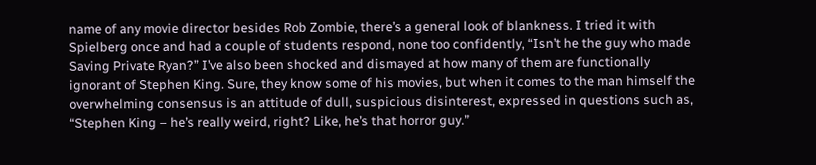name of any movie director besides Rob Zombie, there’s a general look of blankness. I tried it with Spielberg once and had a couple of students respond, none too confidently, “Isn’t he the guy who made Saving Private Ryan?” I’ve also been shocked and dismayed at how many of them are functionally ignorant of Stephen King. Sure, they know some of his movies, but when it comes to the man himself the overwhelming consensus is an attitude of dull, suspicious disinterest, expressed in questions such as, “Stephen King – he’s really weird, right? Like, he’s that horror guy.”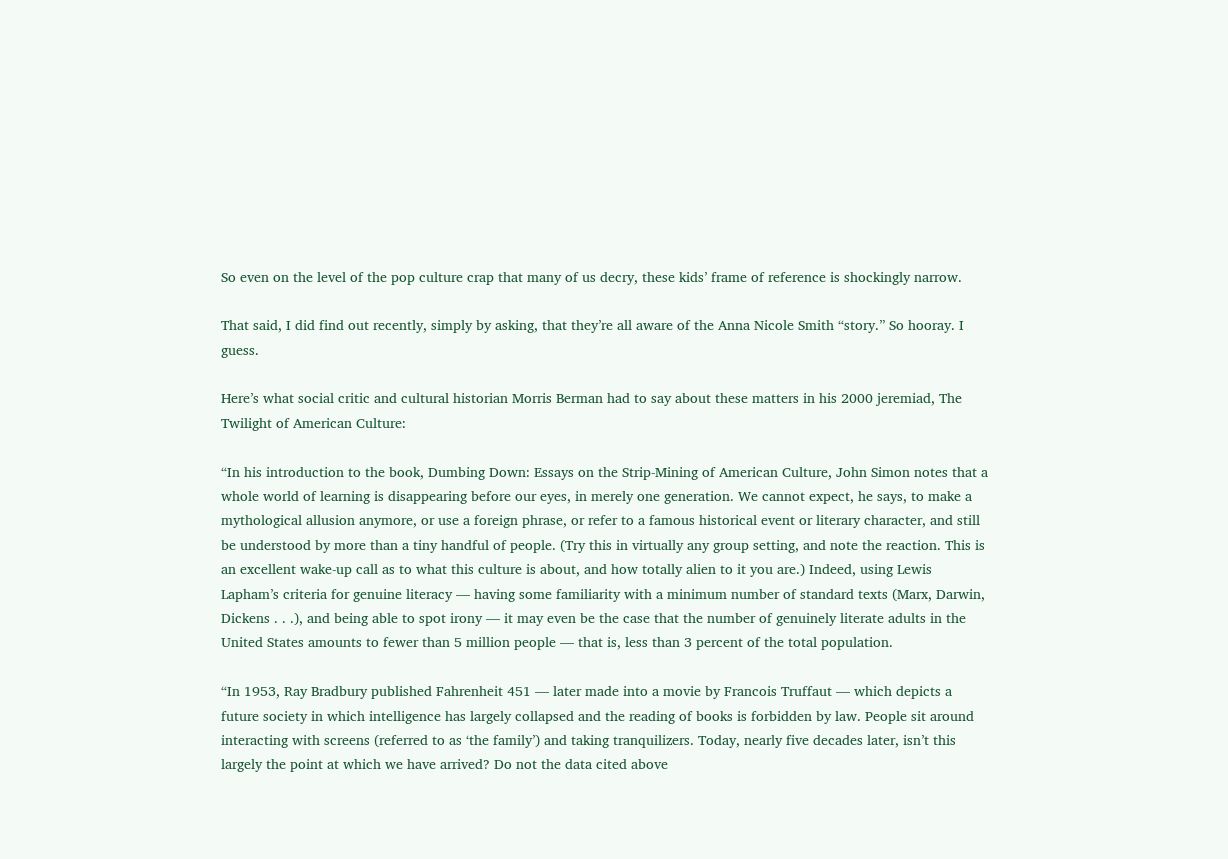So even on the level of the pop culture crap that many of us decry, these kids’ frame of reference is shockingly narrow.

That said, I did find out recently, simply by asking, that they’re all aware of the Anna Nicole Smith “story.” So hooray. I guess.

Here’s what social critic and cultural historian Morris Berman had to say about these matters in his 2000 jeremiad, The Twilight of American Culture:

“In his introduction to the book, Dumbing Down: Essays on the Strip-Mining of American Culture, John Simon notes that a whole world of learning is disappearing before our eyes, in merely one generation. We cannot expect, he says, to make a mythological allusion anymore, or use a foreign phrase, or refer to a famous historical event or literary character, and still be understood by more than a tiny handful of people. (Try this in virtually any group setting, and note the reaction. This is an excellent wake-up call as to what this culture is about, and how totally alien to it you are.) Indeed, using Lewis Lapham’s criteria for genuine literacy — having some familiarity with a minimum number of standard texts (Marx, Darwin, Dickens . . .), and being able to spot irony — it may even be the case that the number of genuinely literate adults in the United States amounts to fewer than 5 million people — that is, less than 3 percent of the total population.

“In 1953, Ray Bradbury published Fahrenheit 451 — later made into a movie by Francois Truffaut — which depicts a future society in which intelligence has largely collapsed and the reading of books is forbidden by law. People sit around interacting with screens (referred to as ‘the family’) and taking tranquilizers. Today, nearly five decades later, isn’t this largely the point at which we have arrived? Do not the data cited above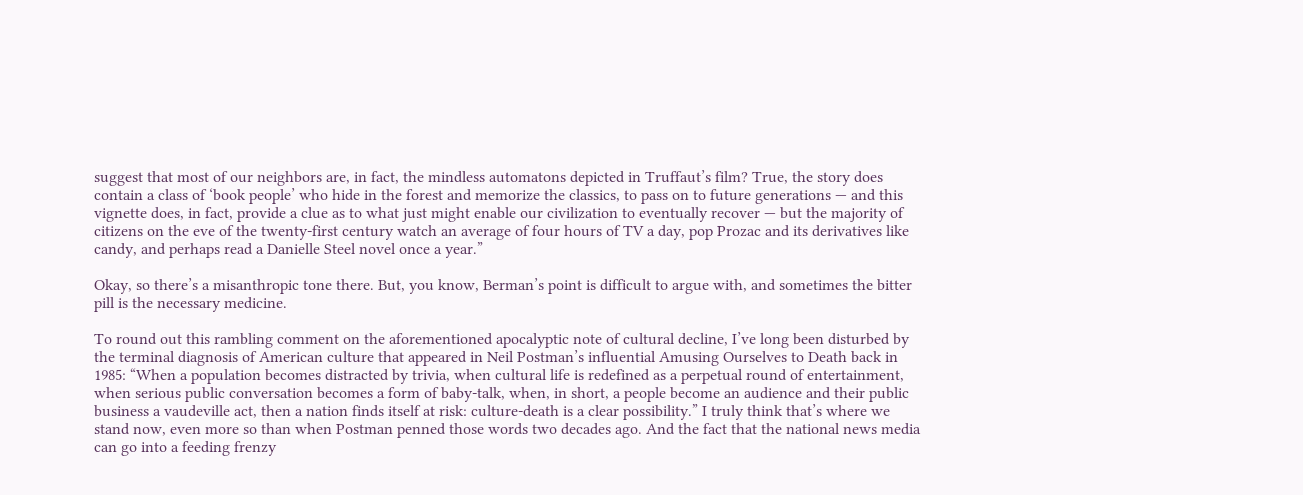suggest that most of our neighbors are, in fact, the mindless automatons depicted in Truffaut’s film? True, the story does contain a class of ‘book people’ who hide in the forest and memorize the classics, to pass on to future generations — and this vignette does, in fact, provide a clue as to what just might enable our civilization to eventually recover — but the majority of citizens on the eve of the twenty-first century watch an average of four hours of TV a day, pop Prozac and its derivatives like candy, and perhaps read a Danielle Steel novel once a year.”

Okay, so there’s a misanthropic tone there. But, you know, Berman’s point is difficult to argue with, and sometimes the bitter pill is the necessary medicine.

To round out this rambling comment on the aforementioned apocalyptic note of cultural decline, I’ve long been disturbed by the terminal diagnosis of American culture that appeared in Neil Postman’s influential Amusing Ourselves to Death back in 1985: “When a population becomes distracted by trivia, when cultural life is redefined as a perpetual round of entertainment, when serious public conversation becomes a form of baby-talk, when, in short, a people become an audience and their public business a vaudeville act, then a nation finds itself at risk: culture-death is a clear possibility.” I truly think that’s where we stand now, even more so than when Postman penned those words two decades ago. And the fact that the national news media can go into a feeding frenzy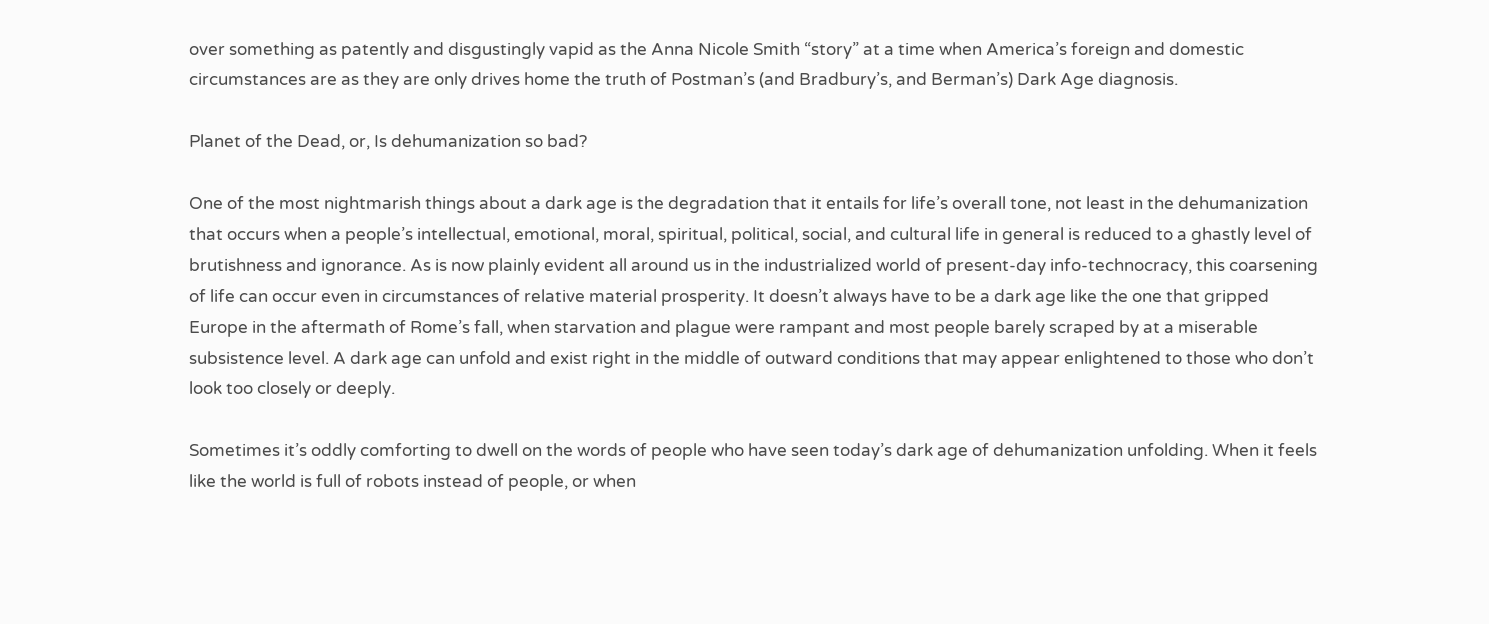over something as patently and disgustingly vapid as the Anna Nicole Smith “story” at a time when America’s foreign and domestic circumstances are as they are only drives home the truth of Postman’s (and Bradbury’s, and Berman’s) Dark Age diagnosis.

Planet of the Dead, or, Is dehumanization so bad?

One of the most nightmarish things about a dark age is the degradation that it entails for life’s overall tone, not least in the dehumanization that occurs when a people’s intellectual, emotional, moral, spiritual, political, social, and cultural life in general is reduced to a ghastly level of brutishness and ignorance. As is now plainly evident all around us in the industrialized world of present-day info-technocracy, this coarsening of life can occur even in circumstances of relative material prosperity. It doesn’t always have to be a dark age like the one that gripped Europe in the aftermath of Rome’s fall, when starvation and plague were rampant and most people barely scraped by at a miserable subsistence level. A dark age can unfold and exist right in the middle of outward conditions that may appear enlightened to those who don’t look too closely or deeply.

Sometimes it’s oddly comforting to dwell on the words of people who have seen today’s dark age of dehumanization unfolding. When it feels like the world is full of robots instead of people, or when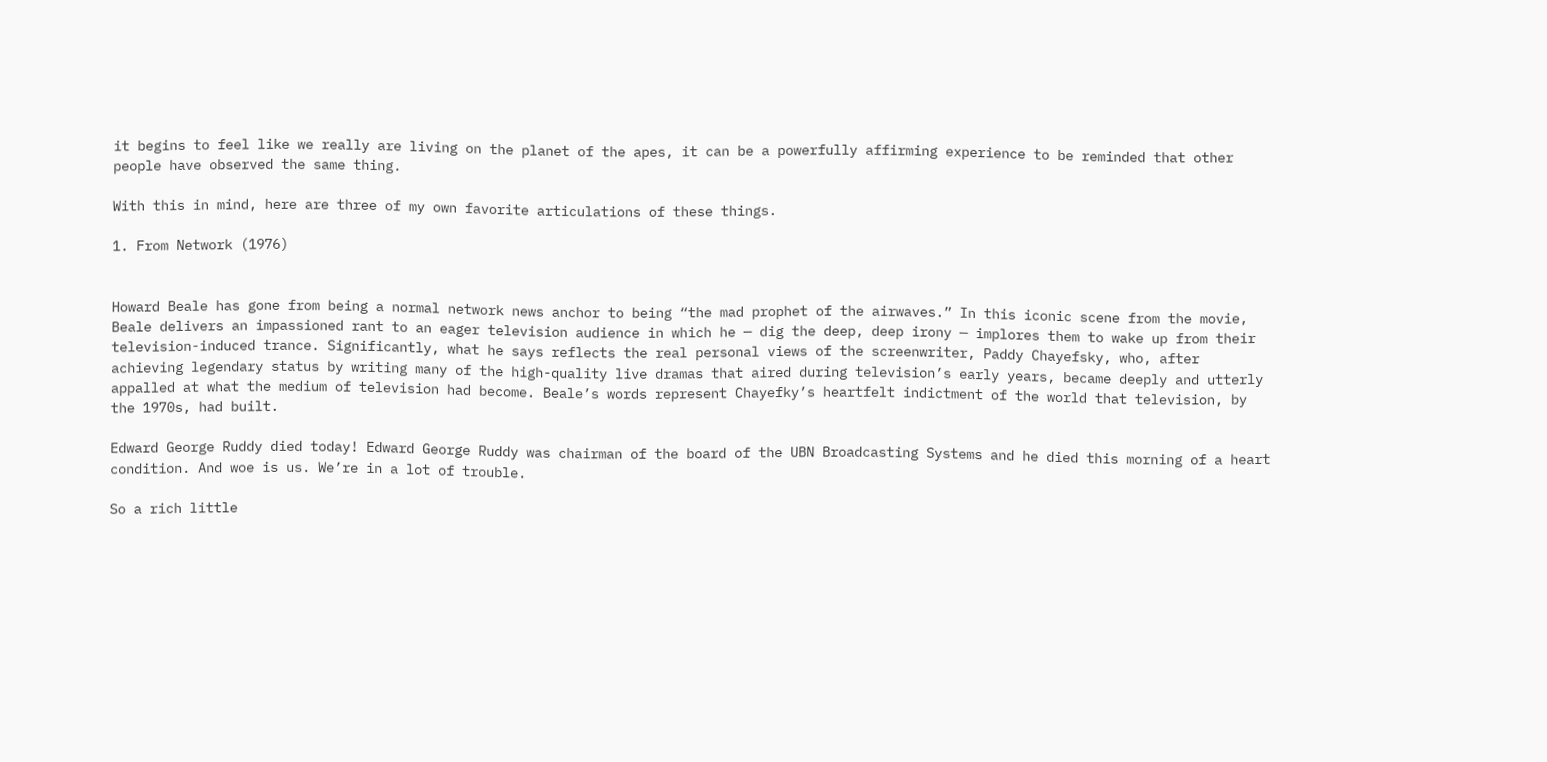it begins to feel like we really are living on the planet of the apes, it can be a powerfully affirming experience to be reminded that other people have observed the same thing.

With this in mind, here are three of my own favorite articulations of these things.

1. From Network (1976)


Howard Beale has gone from being a normal network news anchor to being “the mad prophet of the airwaves.” In this iconic scene from the movie, Beale delivers an impassioned rant to an eager television audience in which he — dig the deep, deep irony — implores them to wake up from their television-induced trance. Significantly, what he says reflects the real personal views of the screenwriter, Paddy Chayefsky, who, after achieving legendary status by writing many of the high-quality live dramas that aired during television’s early years, became deeply and utterly appalled at what the medium of television had become. Beale’s words represent Chayefky’s heartfelt indictment of the world that television, by the 1970s, had built.

Edward George Ruddy died today! Edward George Ruddy was chairman of the board of the UBN Broadcasting Systems and he died this morning of a heart condition. And woe is us. We’re in a lot of trouble.

So a rich little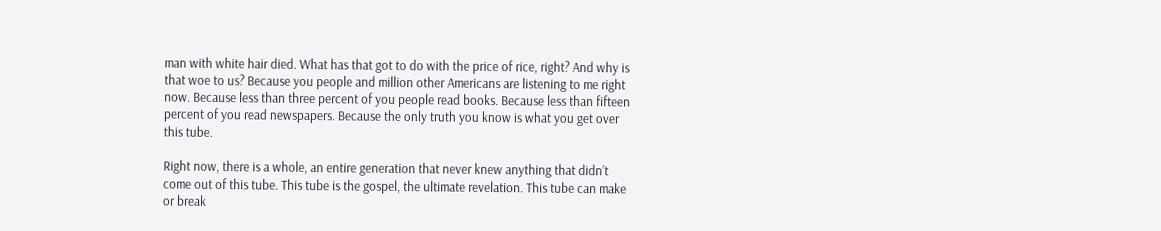man with white hair died. What has that got to do with the price of rice, right? And why is that woe to us? Because you people and million other Americans are listening to me right now. Because less than three percent of you people read books. Because less than fifteen percent of you read newspapers. Because the only truth you know is what you get over this tube.

Right now, there is a whole, an entire generation that never knew anything that didn’t come out of this tube. This tube is the gospel, the ultimate revelation. This tube can make or break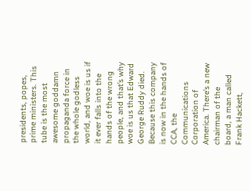presidents, popes, prime ministers. This tube is the most awesome goddamn propaganda force in the whole godless world, and woe is us if it ever falls into the hands of the wrong people, and that’s why woe is us that Edward George Ruddy died. Because this company is now in the hands of CCA, the Communications Corporation of America. There’s a new chairman of the board, a man called Frank Hackett,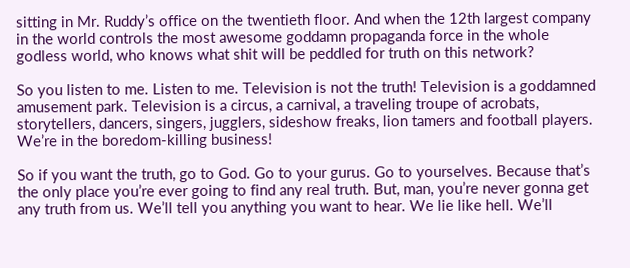sitting in Mr. Ruddy’s office on the twentieth floor. And when the 12th largest company in the world controls the most awesome goddamn propaganda force in the whole godless world, who knows what shit will be peddled for truth on this network?

So you listen to me. Listen to me. Television is not the truth! Television is a goddamned amusement park. Television is a circus, a carnival, a traveling troupe of acrobats, storytellers, dancers, singers, jugglers, sideshow freaks, lion tamers and football players. We’re in the boredom-killing business!

So if you want the truth, go to God. Go to your gurus. Go to yourselves. Because that’s the only place you’re ever going to find any real truth. But, man, you’re never gonna get any truth from us. We’ll tell you anything you want to hear. We lie like hell. We’ll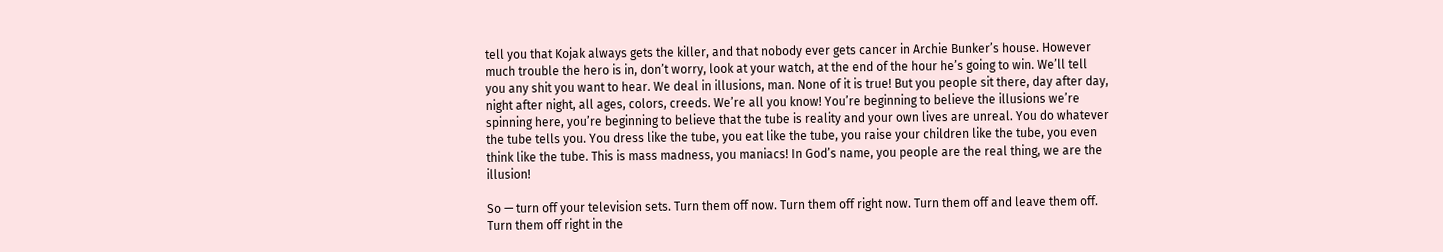tell you that Kojak always gets the killer, and that nobody ever gets cancer in Archie Bunker’s house. However much trouble the hero is in, don’t worry, look at your watch, at the end of the hour he’s going to win. We’ll tell you any shit you want to hear. We deal in illusions, man. None of it is true! But you people sit there, day after day, night after night, all ages, colors, creeds. We’re all you know! You’re beginning to believe the illusions we’re spinning here, you’re beginning to believe that the tube is reality and your own lives are unreal. You do whatever the tube tells you. You dress like the tube, you eat like the tube, you raise your children like the tube, you even think like the tube. This is mass madness, you maniacs! In God’s name, you people are the real thing, we are the illusion!

So — turn off your television sets. Turn them off now. Turn them off right now. Turn them off and leave them off. Turn them off right in the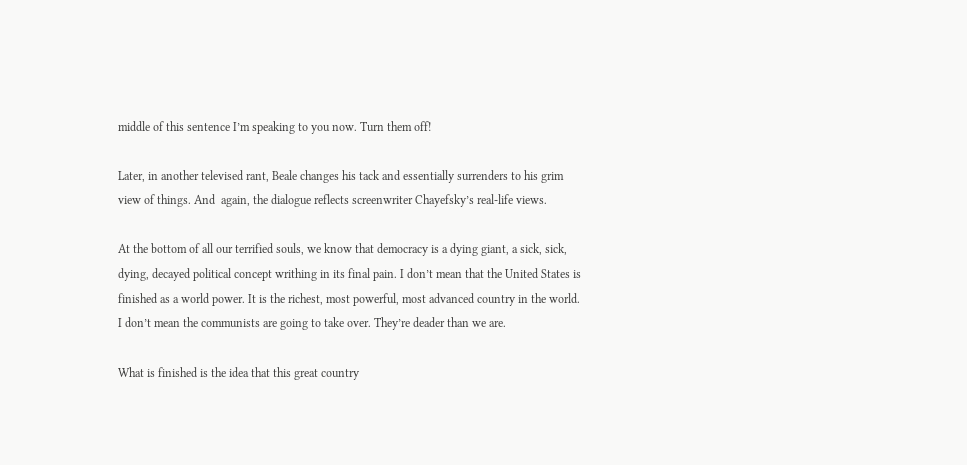middle of this sentence I’m speaking to you now. Turn them off!

Later, in another televised rant, Beale changes his tack and essentially surrenders to his grim view of things. And  again, the dialogue reflects screenwriter Chayefsky’s real-life views.

At the bottom of all our terrified souls, we know that democracy is a dying giant, a sick, sick, dying, decayed political concept writhing in its final pain. I don’t mean that the United States is finished as a world power. It is the richest, most powerful, most advanced country in the world. I don’t mean the communists are going to take over. They’re deader than we are.

What is finished is the idea that this great country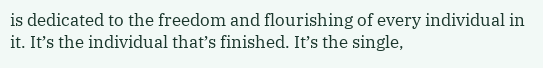is dedicated to the freedom and flourishing of every individual in it. It’s the individual that’s finished. It’s the single,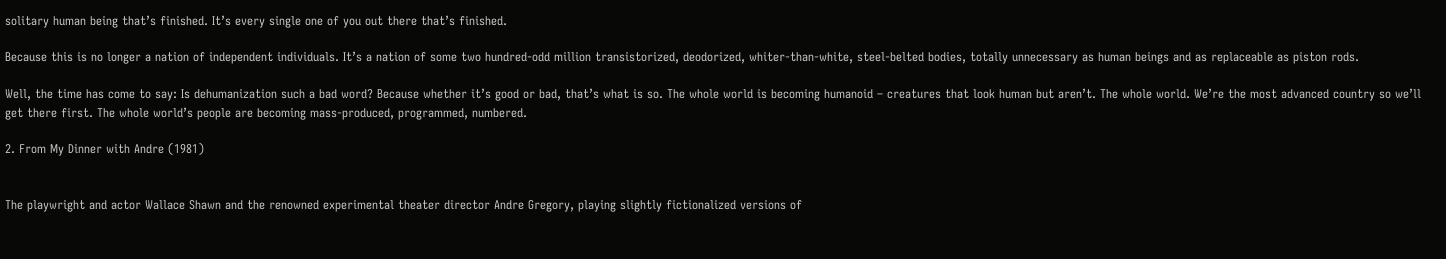solitary human being that’s finished. It’s every single one of you out there that’s finished.

Because this is no longer a nation of independent individuals. It’s a nation of some two hundred-odd million transistorized, deodorized, whiter-than-white, steel-belted bodies, totally unnecessary as human beings and as replaceable as piston rods.

Well, the time has come to say: Is dehumanization such a bad word? Because whether it’s good or bad, that’s what is so. The whole world is becoming humanoid – creatures that look human but aren’t. The whole world. We’re the most advanced country so we’ll get there first. The whole world’s people are becoming mass-produced, programmed, numbered.

2. From My Dinner with Andre (1981)


The playwright and actor Wallace Shawn and the renowned experimental theater director Andre Gregory, playing slightly fictionalized versions of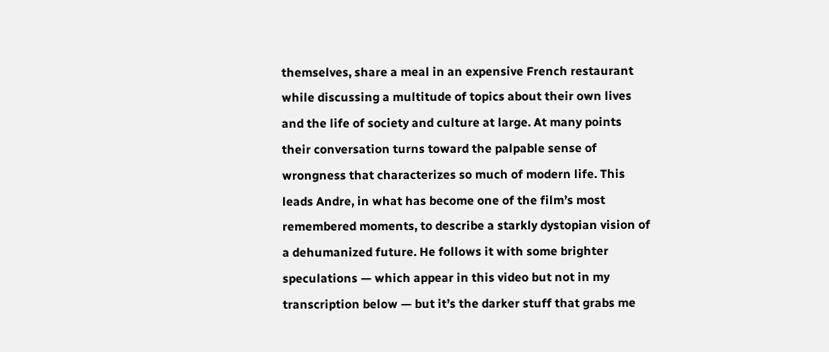themselves, share a meal in an expensive French restaurant while discussing a multitude of topics about their own lives and the life of society and culture at large. At many points their conversation turns toward the palpable sense of wrongness that characterizes so much of modern life. This leads Andre, in what has become one of the film’s most remembered moments, to describe a starkly dystopian vision of a dehumanized future. He follows it with some brighter speculations — which appear in this video but not in my transcription below — but it’s the darker stuff that grabs me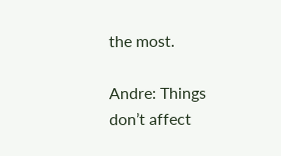the most.

Andre: Things don’t affect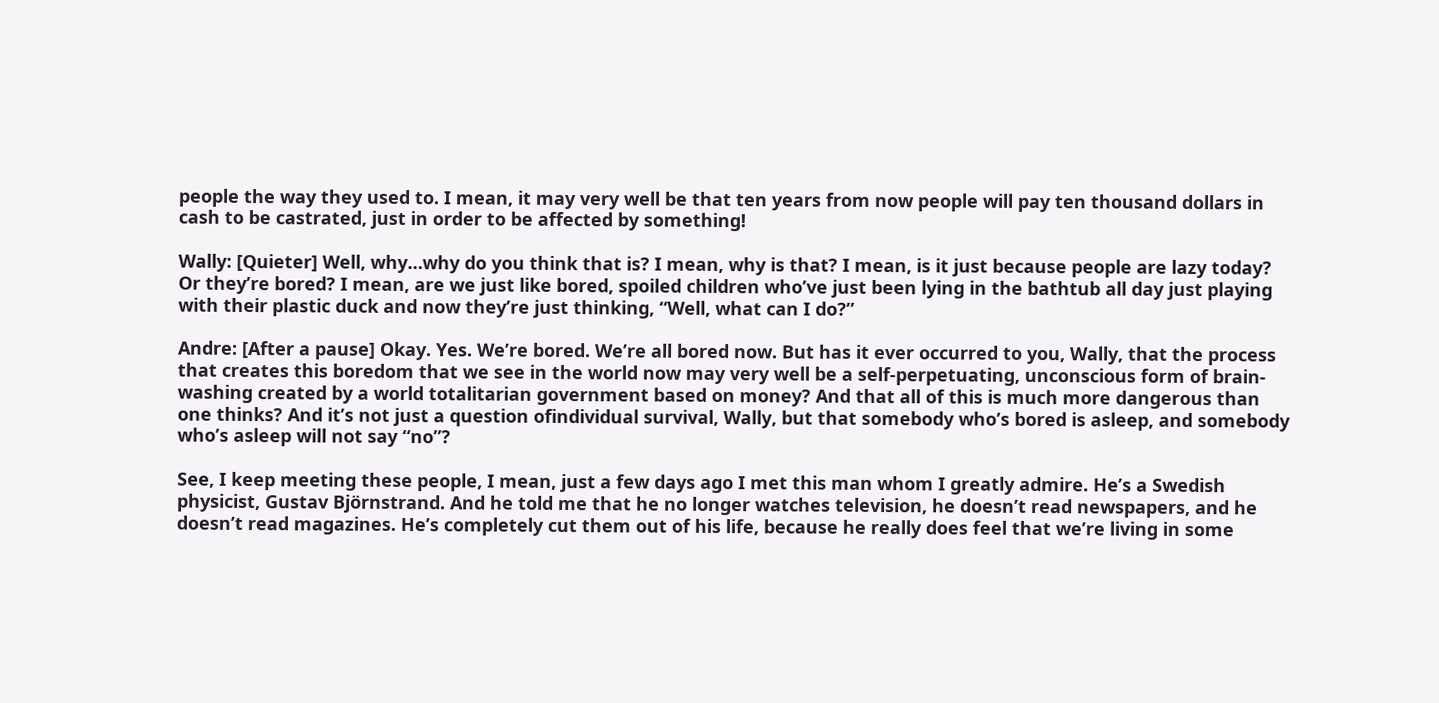people the way they used to. I mean, it may very well be that ten years from now people will pay ten thousand dollars in cash to be castrated, just in order to be affected by something!

Wally: [Quieter] Well, why…why do you think that is? I mean, why is that? I mean, is it just because people are lazy today? Or they’re bored? I mean, are we just like bored, spoiled children who’ve just been lying in the bathtub all day just playing with their plastic duck and now they’re just thinking, “Well, what can I do?”

Andre: [After a pause] Okay. Yes. We’re bored. We’re all bored now. But has it ever occurred to you, Wally, that the process that creates this boredom that we see in the world now may very well be a self-perpetuating, unconscious form of brain-washing created by a world totalitarian government based on money? And that all of this is much more dangerous than one thinks? And it’s not just a question ofindividual survival, Wally, but that somebody who’s bored is asleep, and somebody who’s asleep will not say “no”?

See, I keep meeting these people, I mean, just a few days ago I met this man whom I greatly admire. He’s a Swedish physicist, Gustav Björnstrand. And he told me that he no longer watches television, he doesn’t read newspapers, and he doesn’t read magazines. He’s completely cut them out of his life, because he really does feel that we’re living in some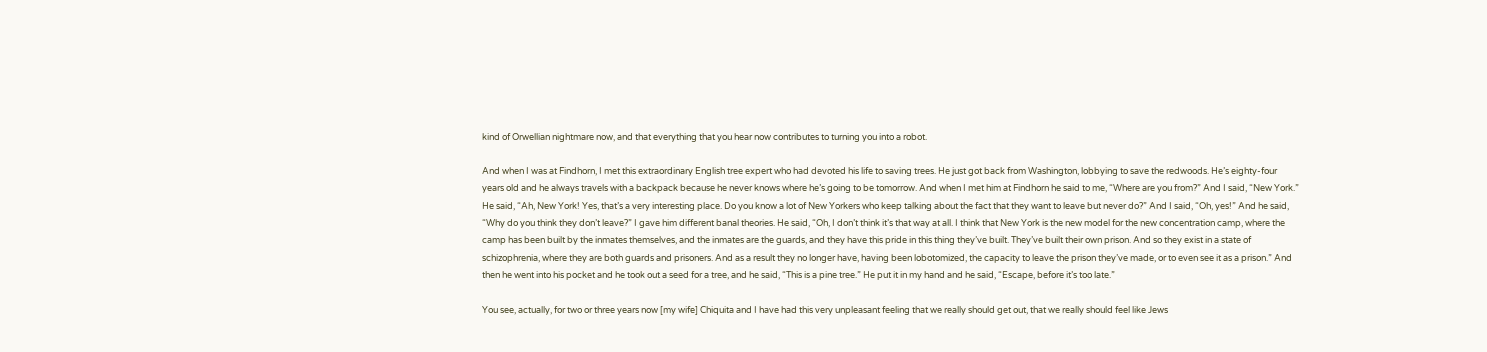kind of Orwellian nightmare now, and that everything that you hear now contributes to turning you into a robot.

And when I was at Findhorn, I met this extraordinary English tree expert who had devoted his life to saving trees. He just got back from Washington, lobbying to save the redwoods. He’s eighty-four years old and he always travels with a backpack because he never knows where he’s going to be tomorrow. And when I met him at Findhorn he said to me, “Where are you from?” And I said, “New York.” He said, “Ah, New York! Yes, that’s a very interesting place. Do you know a lot of New Yorkers who keep talking about the fact that they want to leave but never do?” And I said, “Oh, yes!” And he said, “Why do you think they don’t leave?” I gave him different banal theories. He said, “Oh, I don’t think it’s that way at all. I think that New York is the new model for the new concentration camp, where the camp has been built by the inmates themselves, and the inmates are the guards, and they have this pride in this thing they’ve built. They’ve built their own prison. And so they exist in a state of schizophrenia, where they are both guards and prisoners. And as a result they no longer have, having been lobotomized, the capacity to leave the prison they’ve made, or to even see it as a prison.” And then he went into his pocket and he took out a seed for a tree, and he said, “This is a pine tree.” He put it in my hand and he said, “Escape, before it’s too late.”

You see, actually, for two or three years now [my wife] Chiquita and I have had this very unpleasant feeling that we really should get out, that we really should feel like Jews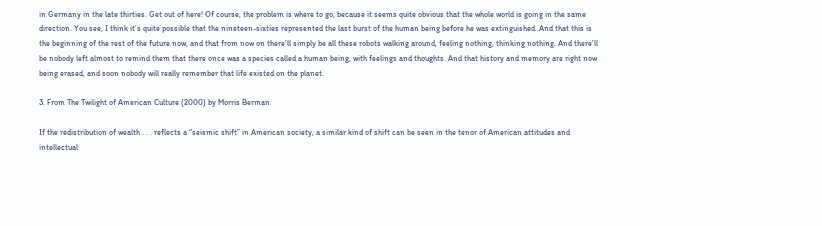in Germany in the late thirties. Get out of here! Of course, the problem is where to go, because it seems quite obvious that the whole world is going in the same direction. You see, I think it’s quite possible that the nineteen-sixties represented the last burst of the human being before he was extinguished. And that this is the beginning of the rest of the future now, and that from now on there’ll simply be all these robots walking around, feeling nothing, thinking nothing. And there’ll be nobody left almost to remind them that there once was a species called a human being, with feelings and thoughts. And that history and memory are right now being erased, and soon nobody will really remember that life existed on the planet.

3. From The Twilight of American Culture (2000) by Morris Berman

If the redistribution of wealth . . . reflects a “seismic shift” in American society, a similar kind of shift can be seen in the tenor of American attitudes and intellectual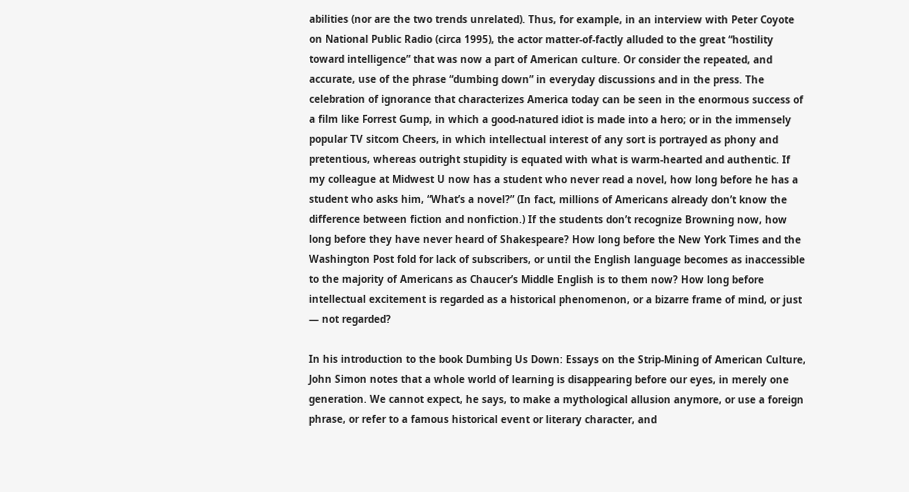abilities (nor are the two trends unrelated). Thus, for example, in an interview with Peter Coyote on National Public Radio (circa 1995), the actor matter-of-factly alluded to the great “hostility toward intelligence” that was now a part of American culture. Or consider the repeated, and accurate, use of the phrase “dumbing down” in everyday discussions and in the press. The celebration of ignorance that characterizes America today can be seen in the enormous success of a film like Forrest Gump, in which a good-natured idiot is made into a hero; or in the immensely popular TV sitcom Cheers, in which intellectual interest of any sort is portrayed as phony and pretentious, whereas outright stupidity is equated with what is warm-hearted and authentic. If my colleague at Midwest U now has a student who never read a novel, how long before he has a student who asks him, “What’s a novel?” (In fact, millions of Americans already don’t know the difference between fiction and nonfiction.) If the students don’t recognize Browning now, how long before they have never heard of Shakespeare? How long before the New York Times and the Washington Post fold for lack of subscribers, or until the English language becomes as inaccessible to the majority of Americans as Chaucer’s Middle English is to them now? How long before intellectual excitement is regarded as a historical phenomenon, or a bizarre frame of mind, or just — not regarded?

In his introduction to the book Dumbing Us Down: Essays on the Strip-Mining of American Culture, John Simon notes that a whole world of learning is disappearing before our eyes, in merely one generation. We cannot expect, he says, to make a mythological allusion anymore, or use a foreign phrase, or refer to a famous historical event or literary character, and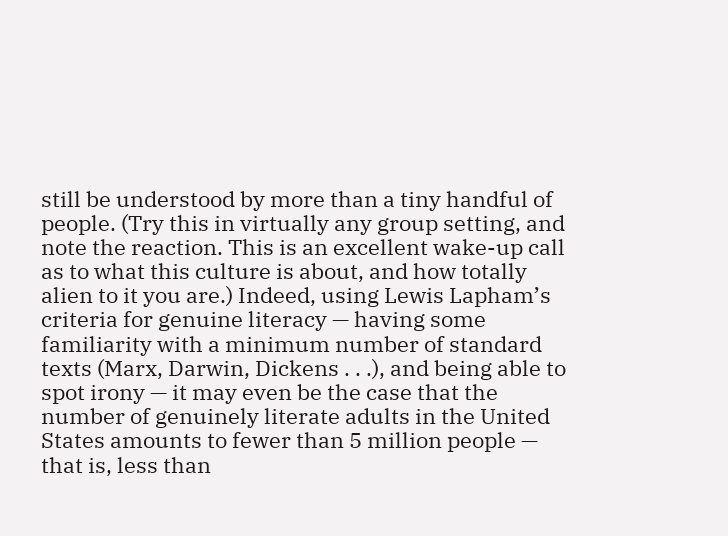still be understood by more than a tiny handful of people. (Try this in virtually any group setting, and note the reaction. This is an excellent wake-up call as to what this culture is about, and how totally alien to it you are.) Indeed, using Lewis Lapham’s criteria for genuine literacy — having some familiarity with a minimum number of standard texts (Marx, Darwin, Dickens . . .), and being able to spot irony — it may even be the case that the number of genuinely literate adults in the United States amounts to fewer than 5 million people — that is, less than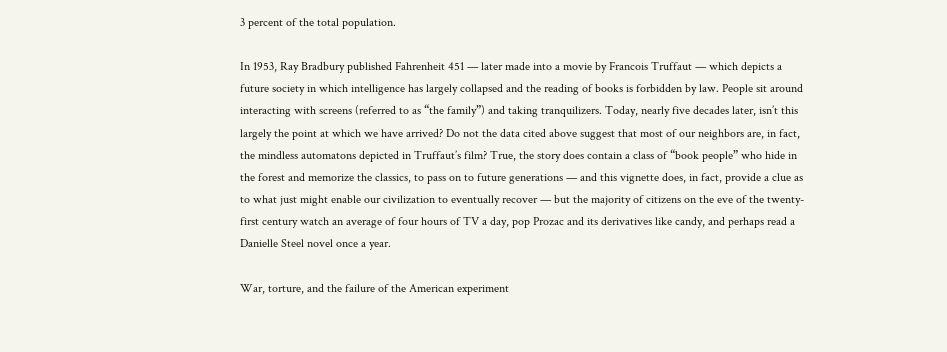3 percent of the total population.

In 1953, Ray Bradbury published Fahrenheit 451 — later made into a movie by Francois Truffaut — which depicts a future society in which intelligence has largely collapsed and the reading of books is forbidden by law. People sit around interacting with screens (referred to as “the family”) and taking tranquilizers. Today, nearly five decades later, isn’t this largely the point at which we have arrived? Do not the data cited above suggest that most of our neighbors are, in fact, the mindless automatons depicted in Truffaut’s film? True, the story does contain a class of “book people” who hide in the forest and memorize the classics, to pass on to future generations — and this vignette does, in fact, provide a clue as to what just might enable our civilization to eventually recover — but the majority of citizens on the eve of the twenty-first century watch an average of four hours of TV a day, pop Prozac and its derivatives like candy, and perhaps read a Danielle Steel novel once a year.

War, torture, and the failure of the American experiment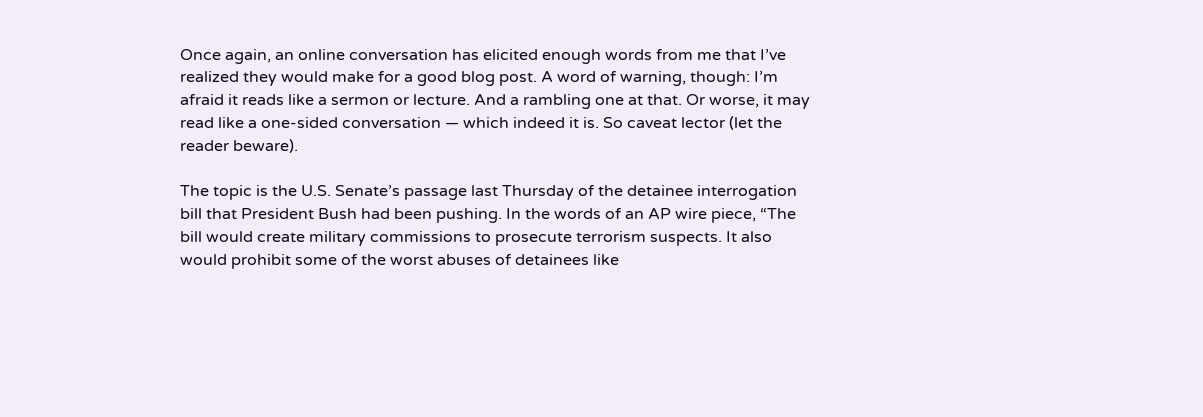Once again, an online conversation has elicited enough words from me that I’ve realized they would make for a good blog post. A word of warning, though: I’m afraid it reads like a sermon or lecture. And a rambling one at that. Or worse, it may read like a one-sided conversation — which indeed it is. So caveat lector (let the reader beware).

The topic is the U.S. Senate’s passage last Thursday of the detainee interrogation bill that President Bush had been pushing. In the words of an AP wire piece, “The bill would create military commissions to prosecute terrorism suspects. It also would prohibit some of the worst abuses of detainees like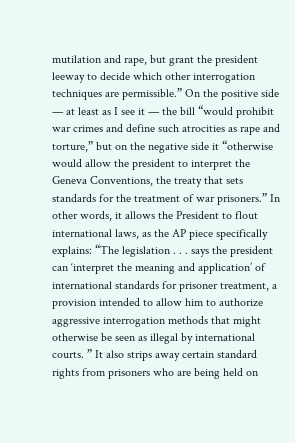mutilation and rape, but grant the president leeway to decide which other interrogation techniques are permissible.” On the positive side — at least as I see it — the bill “would prohibit war crimes and define such atrocities as rape and torture,” but on the negative side it “otherwise would allow the president to interpret the Geneva Conventions, the treaty that sets standards for the treatment of war prisoners.” In other words, it allows the President to flout international laws, as the AP piece specifically explains: “The legislation . . . says the president can ‘interpret the meaning and application’ of international standards for prisoner treatment, a provision intended to allow him to authorize aggressive interrogation methods that might otherwise be seen as illegal by international courts. ” It also strips away certain standard rights from prisoners who are being held on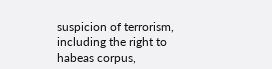suspicion of terrorism, including the right to habeas corpus,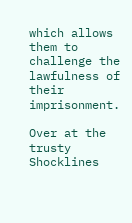which allows them to challenge the lawfulness of their imprisonment.

Over at the trusty Shocklines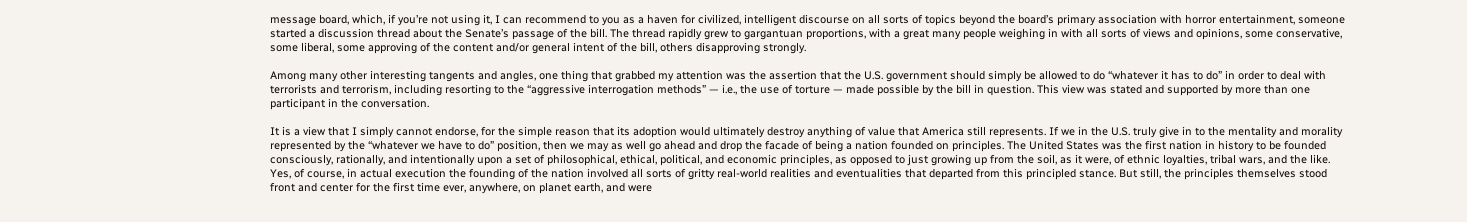message board, which, if you’re not using it, I can recommend to you as a haven for civilized, intelligent discourse on all sorts of topics beyond the board’s primary association with horror entertainment, someone started a discussion thread about the Senate’s passage of the bill. The thread rapidly grew to gargantuan proportions, with a great many people weighing in with all sorts of views and opinions, some conservative, some liberal, some approving of the content and/or general intent of the bill, others disapproving strongly.

Among many other interesting tangents and angles, one thing that grabbed my attention was the assertion that the U.S. government should simply be allowed to do “whatever it has to do” in order to deal with terrorists and terrorism, including resorting to the “aggressive interrogation methods” — i.e., the use of torture — made possible by the bill in question. This view was stated and supported by more than one participant in the conversation.

It is a view that I simply cannot endorse, for the simple reason that its adoption would ultimately destroy anything of value that America still represents. If we in the U.S. truly give in to the mentality and morality represented by the “whatever we have to do” position, then we may as well go ahead and drop the facade of being a nation founded on principles. The United States was the first nation in history to be founded consciously, rationally, and intentionally upon a set of philosophical, ethical, political, and economic principles, as opposed to just growing up from the soil, as it were, of ethnic loyalties, tribal wars, and the like. Yes, of course, in actual execution the founding of the nation involved all sorts of gritty real-world realities and eventualities that departed from this principled stance. But still, the principles themselves stood front and center for the first time ever, anywhere, on planet earth, and were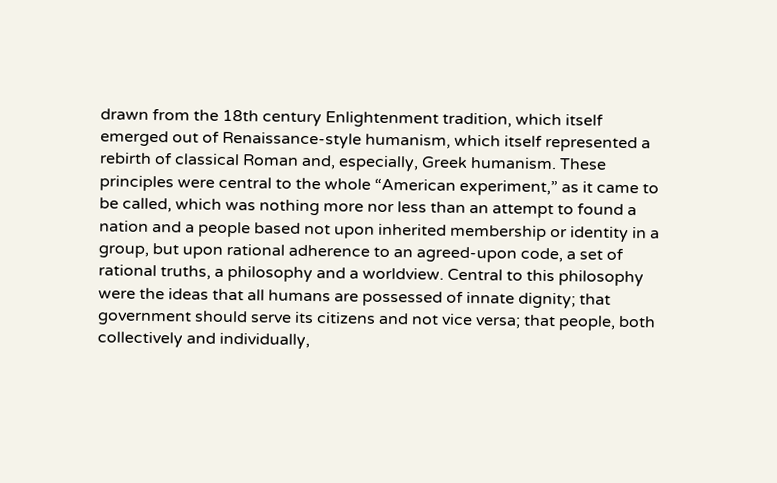drawn from the 18th century Enlightenment tradition, which itself emerged out of Renaissance-style humanism, which itself represented a rebirth of classical Roman and, especially, Greek humanism. These principles were central to the whole “American experiment,” as it came to be called, which was nothing more nor less than an attempt to found a nation and a people based not upon inherited membership or identity in a group, but upon rational adherence to an agreed-upon code, a set of rational truths, a philosophy and a worldview. Central to this philosophy were the ideas that all humans are possessed of innate dignity; that government should serve its citizens and not vice versa; that people, both collectively and individually,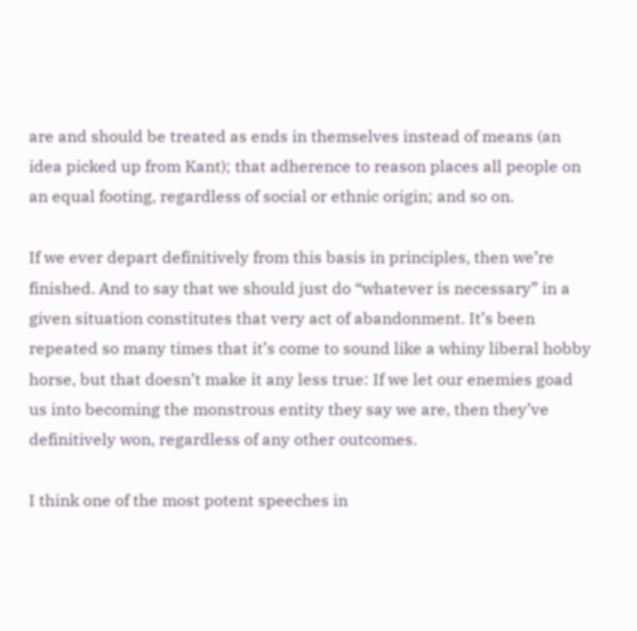are and should be treated as ends in themselves instead of means (an idea picked up from Kant); that adherence to reason places all people on an equal footing, regardless of social or ethnic origin; and so on.

If we ever depart definitively from this basis in principles, then we’re finished. And to say that we should just do “whatever is necessary” in a given situation constitutes that very act of abandonment. It’s been repeated so many times that it’s come to sound like a whiny liberal hobby horse, but that doesn’t make it any less true: If we let our enemies goad us into becoming the monstrous entity they say we are, then they’ve definitively won, regardless of any other outcomes.

I think one of the most potent speeches in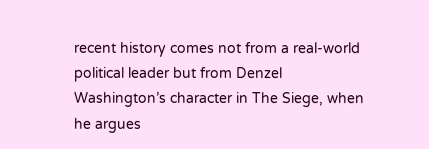recent history comes not from a real-world political leader but from Denzel Washington’s character in The Siege, when he argues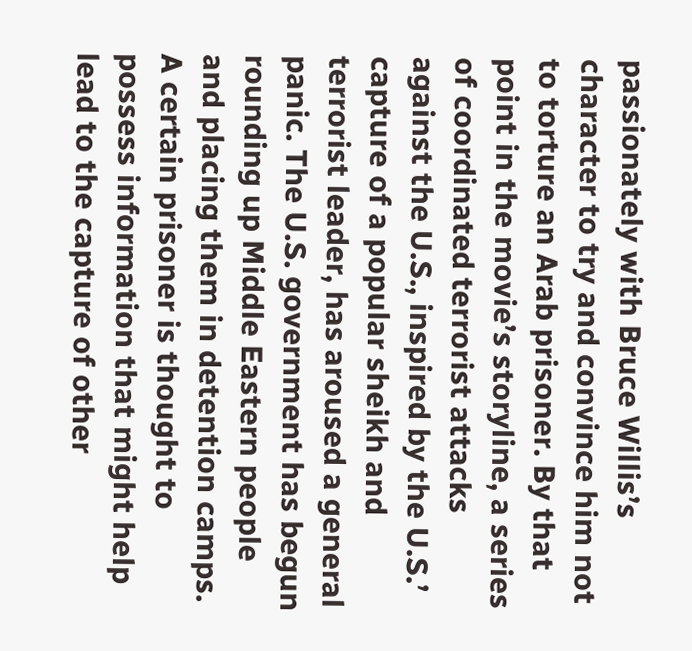passionately with Bruce Willis’s character to try and convince him not to torture an Arab prisoner. By that point in the movie’s storyline, a series of coordinated terrorist attacks against the U.S., inspired by the U.S.’ capture of a popular sheikh and terrorist leader, has aroused a general panic. The U.S. government has begun rounding up Middle Eastern people and placing them in detention camps. A certain prisoner is thought to possess information that might help lead to the capture of other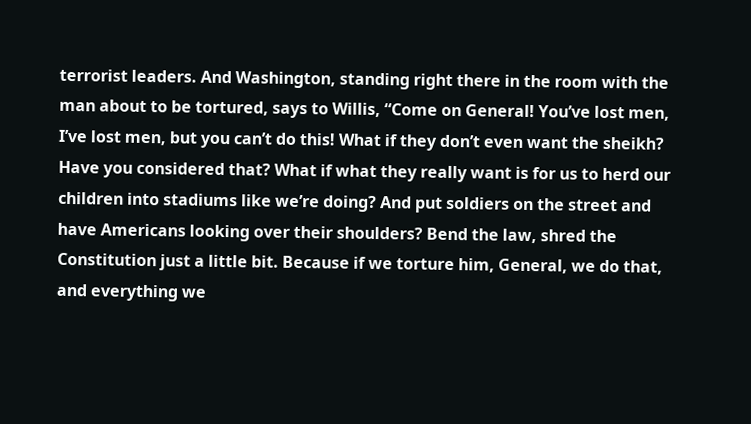terrorist leaders. And Washington, standing right there in the room with the man about to be tortured, says to Willis, “Come on General! You’ve lost men, I’ve lost men, but you can’t do this! What if they don’t even want the sheikh? Have you considered that? What if what they really want is for us to herd our children into stadiums like we’re doing? And put soldiers on the street and have Americans looking over their shoulders? Bend the law, shred the Constitution just a little bit. Because if we torture him, General, we do that, and everything we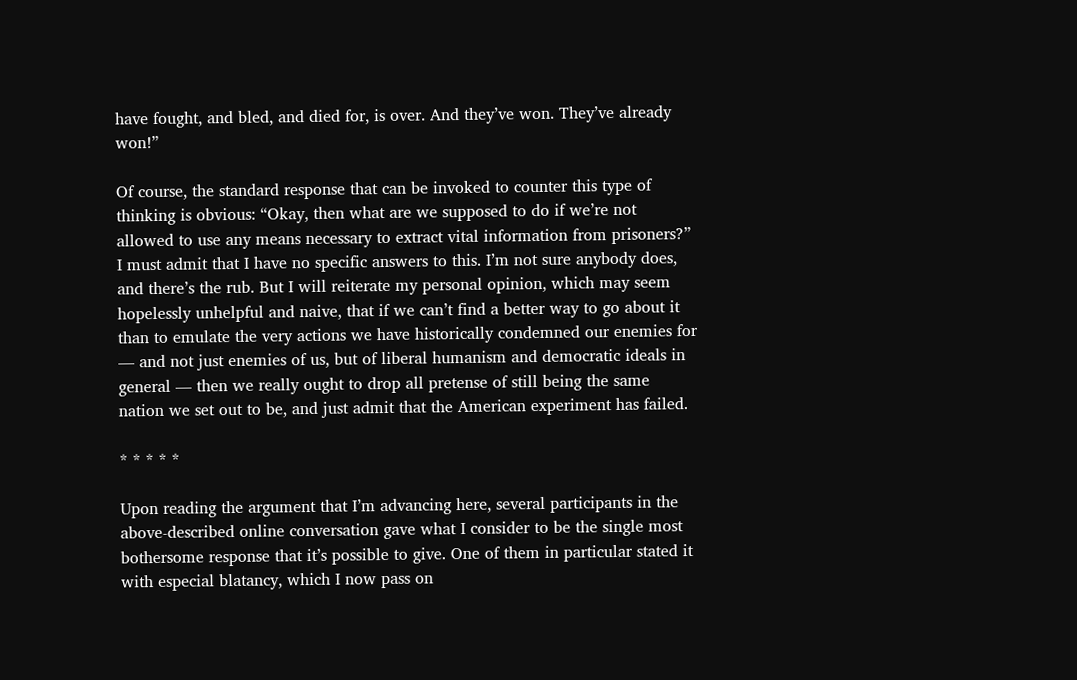have fought, and bled, and died for, is over. And they’ve won. They’ve already won!”

Of course, the standard response that can be invoked to counter this type of thinking is obvious: “Okay, then what are we supposed to do if we’re not allowed to use any means necessary to extract vital information from prisoners?” I must admit that I have no specific answers to this. I’m not sure anybody does, and there’s the rub. But I will reiterate my personal opinion, which may seem hopelessly unhelpful and naive, that if we can’t find a better way to go about it than to emulate the very actions we have historically condemned our enemies for — and not just enemies of us, but of liberal humanism and democratic ideals in general — then we really ought to drop all pretense of still being the same nation we set out to be, and just admit that the American experiment has failed.

* * * * *

Upon reading the argument that I’m advancing here, several participants in the above-described online conversation gave what I consider to be the single most bothersome response that it’s possible to give. One of them in particular stated it with especial blatancy, which I now pass on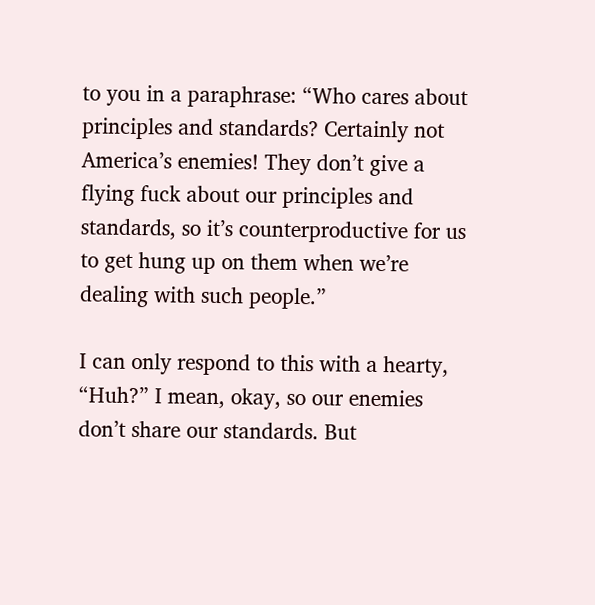to you in a paraphrase: “Who cares about principles and standards? Certainly not America’s enemies! They don’t give a flying fuck about our principles and standards, so it’s counterproductive for us to get hung up on them when we’re dealing with such people.”

I can only respond to this with a hearty, “Huh?” I mean, okay, so our enemies don’t share our standards. But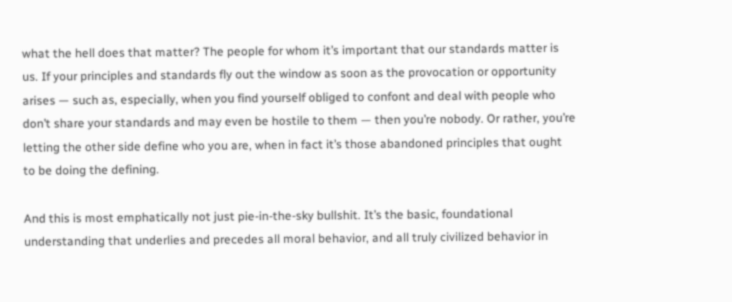what the hell does that matter? The people for whom it’s important that our standards matter is us. If your principles and standards fly out the window as soon as the provocation or opportunity arises — such as, especially, when you find yourself obliged to confont and deal with people who don’t share your standards and may even be hostile to them — then you’re nobody. Or rather, you’re letting the other side define who you are, when in fact it’s those abandoned principles that ought to be doing the defining.

And this is most emphatically not just pie-in-the-sky bullshit. It’s the basic, foundational understanding that underlies and precedes all moral behavior, and all truly civilized behavior in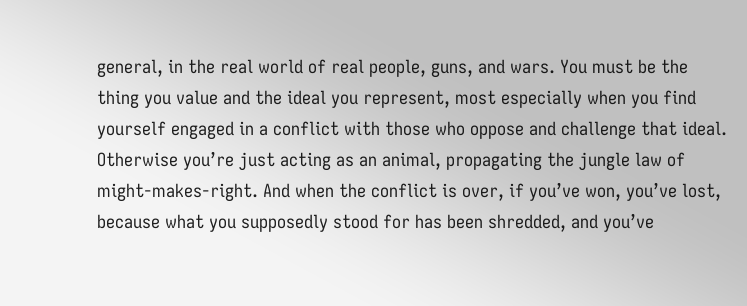general, in the real world of real people, guns, and wars. You must be the thing you value and the ideal you represent, most especially when you find yourself engaged in a conflict with those who oppose and challenge that ideal. Otherwise you’re just acting as an animal, propagating the jungle law of might-makes-right. And when the conflict is over, if you’ve won, you’ve lost, because what you supposedly stood for has been shredded, and you’ve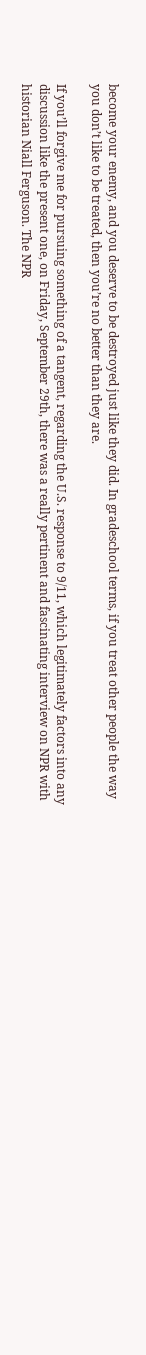become your enemy, and you deserve to be destroyed just like they did. In gradeschool terms, if you treat other people the way you don’t like to be treated, then you’re no better than they are.

If you’ll forgive me for pursuing something of a tangent, regarding the U.S. response to 9/11, which legitimately factors into any discussion like the present one, on Friday, September 29th, there was a really pertinent and fascinating interview on NPR with historian Niall Ferguson. The NPR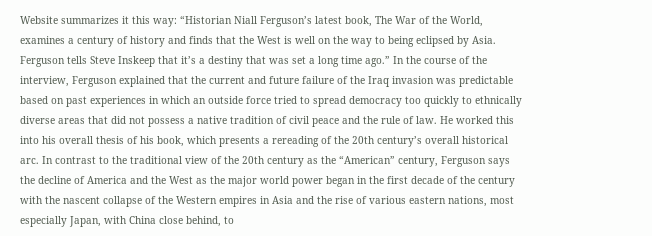Website summarizes it this way: “Historian Niall Ferguson’s latest book, The War of the World, examines a century of history and finds that the West is well on the way to being eclipsed by Asia. Ferguson tells Steve Inskeep that it’s a destiny that was set a long time ago.” In the course of the interview, Ferguson explained that the current and future failure of the Iraq invasion was predictable based on past experiences in which an outside force tried to spread democracy too quickly to ethnically diverse areas that did not possess a native tradition of civil peace and the rule of law. He worked this into his overall thesis of his book, which presents a rereading of the 20th century’s overall historical arc. In contrast to the traditional view of the 20th century as the “American” century, Ferguson says the decline of America and the West as the major world power began in the first decade of the century with the nascent collapse of the Western empires in Asia and the rise of various eastern nations, most especially Japan, with China close behind, to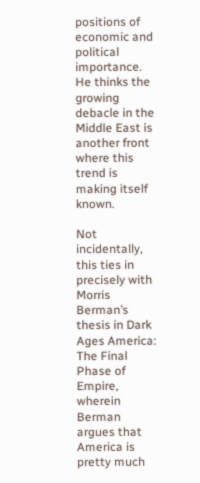positions of economic and political importance. He thinks the growing debacle in the Middle East is another front where this trend is making itself known.

Not incidentally, this ties in precisely with Morris Berman’s thesis in Dark Ages America: The Final Phase of Empire, wherein Berman argues that America is pretty much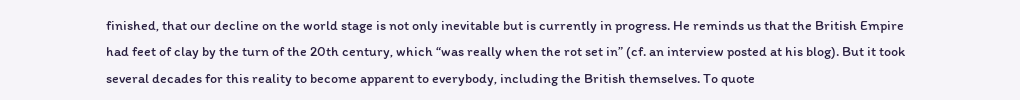finished, that our decline on the world stage is not only inevitable but is currently in progress. He reminds us that the British Empire had feet of clay by the turn of the 20th century, which “was really when the rot set in” (cf. an interview posted at his blog). But it took several decades for this reality to become apparent to everybody, including the British themselves. To quote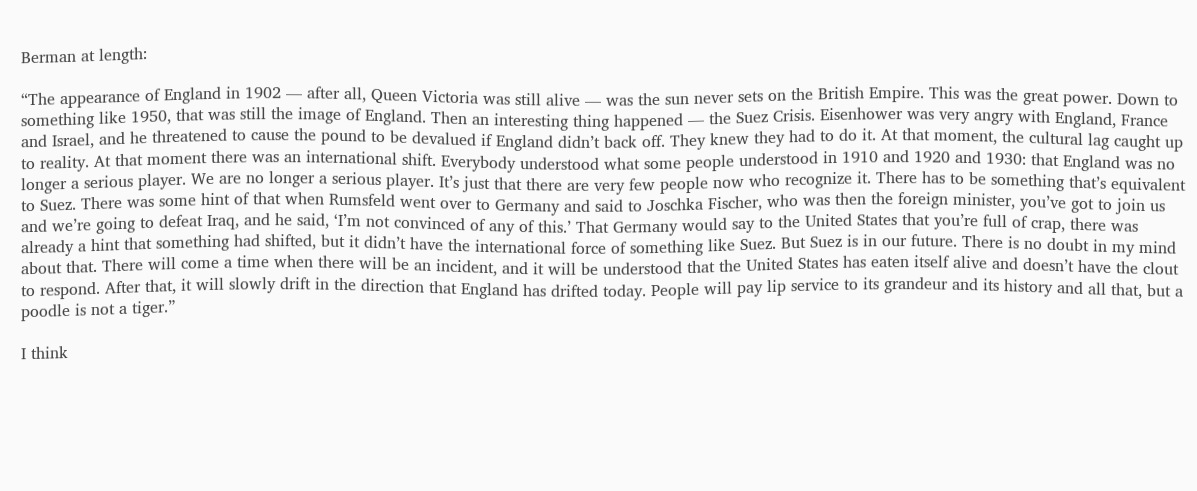Berman at length:

“The appearance of England in 1902 — after all, Queen Victoria was still alive — was the sun never sets on the British Empire. This was the great power. Down to something like 1950, that was still the image of England. Then an interesting thing happened — the Suez Crisis. Eisenhower was very angry with England, France and Israel, and he threatened to cause the pound to be devalued if England didn’t back off. They knew they had to do it. At that moment, the cultural lag caught up to reality. At that moment there was an international shift. Everybody understood what some people understood in 1910 and 1920 and 1930: that England was no longer a serious player. We are no longer a serious player. It’s just that there are very few people now who recognize it. There has to be something that’s equivalent to Suez. There was some hint of that when Rumsfeld went over to Germany and said to Joschka Fischer, who was then the foreign minister, you’ve got to join us and we’re going to defeat Iraq, and he said, ‘I’m not convinced of any of this.’ That Germany would say to the United States that you’re full of crap, there was already a hint that something had shifted, but it didn’t have the international force of something like Suez. But Suez is in our future. There is no doubt in my mind about that. There will come a time when there will be an incident, and it will be understood that the United States has eaten itself alive and doesn’t have the clout to respond. After that, it will slowly drift in the direction that England has drifted today. People will pay lip service to its grandeur and its history and all that, but a poodle is not a tiger.”

I think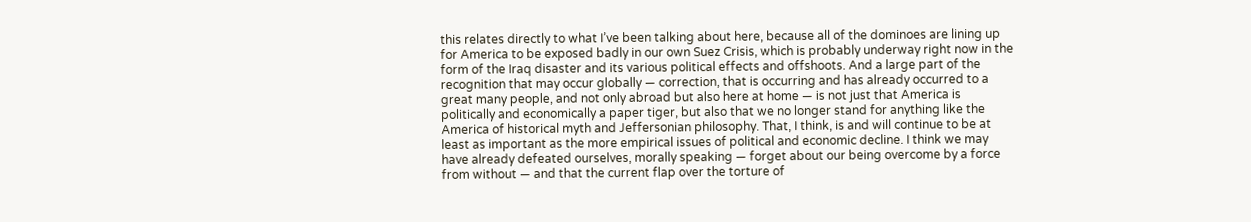this relates directly to what I’ve been talking about here, because all of the dominoes are lining up for America to be exposed badly in our own Suez Crisis, which is probably underway right now in the form of the Iraq disaster and its various political effects and offshoots. And a large part of the recognition that may occur globally — correction, that is occurring and has already occurred to a great many people, and not only abroad but also here at home — is not just that America is politically and economically a paper tiger, but also that we no longer stand for anything like the America of historical myth and Jeffersonian philosophy. That, I think, is and will continue to be at least as important as the more empirical issues of political and economic decline. I think we may have already defeated ourselves, morally speaking — forget about our being overcome by a force from without — and that the current flap over the torture of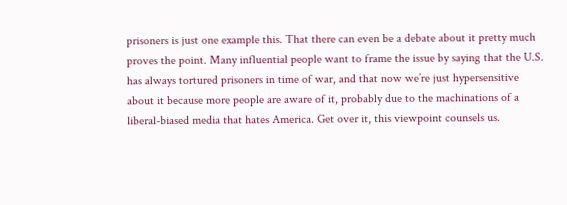prisoners is just one example this. That there can even be a debate about it pretty much proves the point. Many influential people want to frame the issue by saying that the U.S. has always tortured prisoners in time of war, and that now we’re just hypersensitive about it because more people are aware of it, probably due to the machinations of a liberal-biased media that hates America. Get over it, this viewpoint counsels us.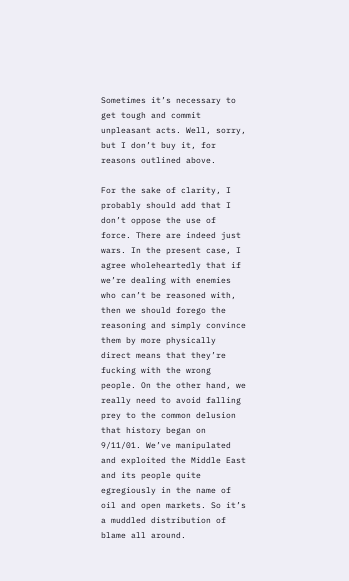Sometimes it’s necessary to get tough and commit unpleasant acts. Well, sorry, but I don’t buy it, for reasons outlined above.

For the sake of clarity, I probably should add that I don’t oppose the use of force. There are indeed just wars. In the present case, I agree wholeheartedly that if we’re dealing with enemies who can’t be reasoned with, then we should forego the reasoning and simply convince them by more physically direct means that they’re fucking with the wrong people. On the other hand, we really need to avoid falling prey to the common delusion that history began on 9/11/01. We’ve manipulated and exploited the Middle East and its people quite egregiously in the name of oil and open markets. So it’s a muddled distribution of blame all around.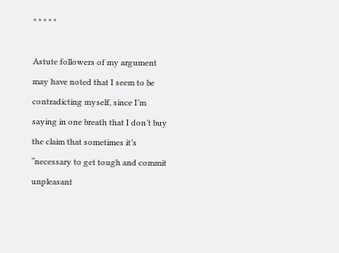* * * * *

Astute followers of my argument may have noted that I seem to be contradicting myself, since I’m saying in one breath that I don’t buy the claim that sometimes it’s “necessary to get tough and commit unpleasant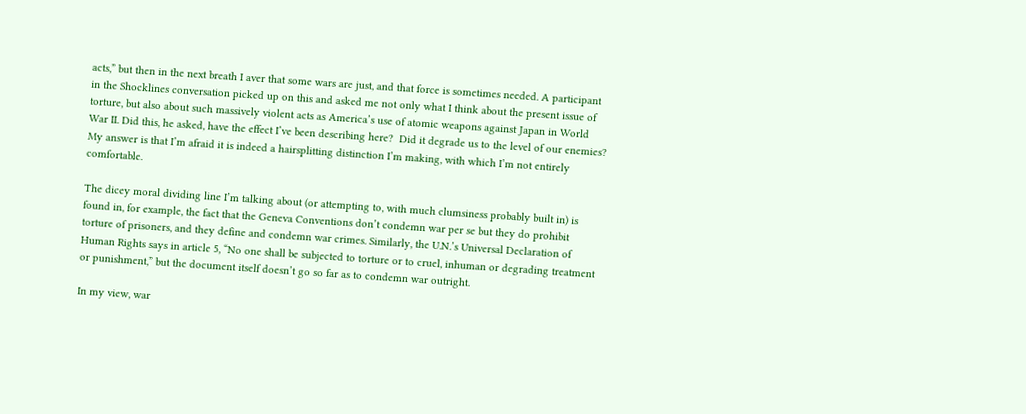acts,” but then in the next breath I aver that some wars are just, and that force is sometimes needed. A participant in the Shocklines conversation picked up on this and asked me not only what I think about the present issue of torture, but also about such massively violent acts as America’s use of atomic weapons against Japan in World War II. Did this, he asked, have the effect I’ve been describing here?  Did it degrade us to the level of our enemies?  My answer is that I’m afraid it is indeed a hairsplitting distinction I’m making, with which I’m not entirely comfortable.

The dicey moral dividing line I’m talking about (or attempting to, with much clumsiness probably built in) is found in, for example, the fact that the Geneva Conventions don’t condemn war per se but they do prohibit torture of prisoners, and they define and condemn war crimes. Similarly, the U.N.’s Universal Declaration of Human Rights says in article 5, “No one shall be subjected to torture or to cruel, inhuman or degrading treatment or punishment,” but the document itself doesn’t go so far as to condemn war outright.

In my view, war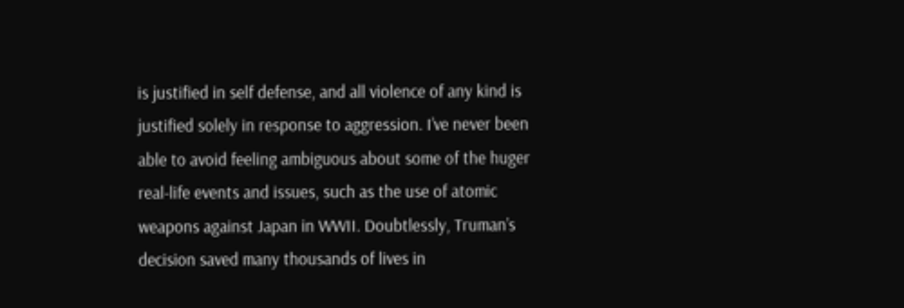is justified in self defense, and all violence of any kind is justified solely in response to aggression. I’ve never been able to avoid feeling ambiguous about some of the huger real-life events and issues, such as the use of atomic weapons against Japan in WWII. Doubtlessly, Truman’s decision saved many thousands of lives in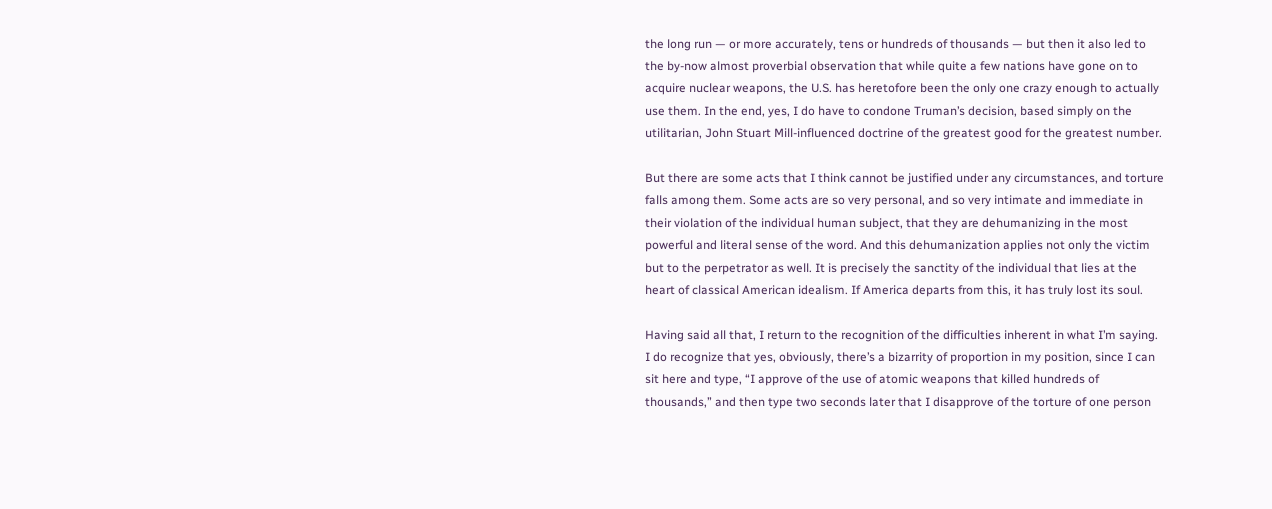the long run — or more accurately, tens or hundreds of thousands — but then it also led to the by-now almost proverbial observation that while quite a few nations have gone on to acquire nuclear weapons, the U.S. has heretofore been the only one crazy enough to actually use them. In the end, yes, I do have to condone Truman’s decision, based simply on the utilitarian, John Stuart Mill-influenced doctrine of the greatest good for the greatest number.

But there are some acts that I think cannot be justified under any circumstances, and torture falls among them. Some acts are so very personal, and so very intimate and immediate in their violation of the individual human subject, that they are dehumanizing in the most powerful and literal sense of the word. And this dehumanization applies not only the victim but to the perpetrator as well. It is precisely the sanctity of the individual that lies at the heart of classical American idealism. If America departs from this, it has truly lost its soul.

Having said all that, I return to the recognition of the difficulties inherent in what I’m saying. I do recognize that yes, obviously, there’s a bizarrity of proportion in my position, since I can sit here and type, “I approve of the use of atomic weapons that killed hundreds of thousands,” and then type two seconds later that I disapprove of the torture of one person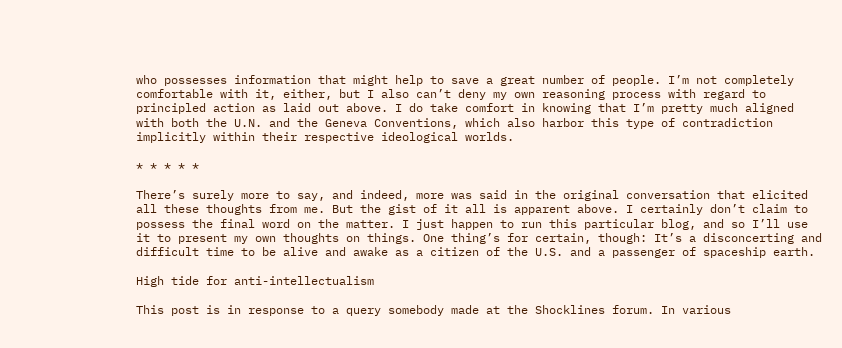who possesses information that might help to save a great number of people. I’m not completely comfortable with it, either, but I also can’t deny my own reasoning process with regard to principled action as laid out above. I do take comfort in knowing that I’m pretty much aligned with both the U.N. and the Geneva Conventions, which also harbor this type of contradiction implicitly within their respective ideological worlds.

* * * * *

There’s surely more to say, and indeed, more was said in the original conversation that elicited all these thoughts from me. But the gist of it all is apparent above. I certainly don’t claim to possess the final word on the matter. I just happen to run this particular blog, and so I’ll use it to present my own thoughts on things. One thing’s for certain, though: It’s a disconcerting and difficult time to be alive and awake as a citizen of the U.S. and a passenger of spaceship earth.

High tide for anti-intellectualism

This post is in response to a query somebody made at the Shocklines forum. In various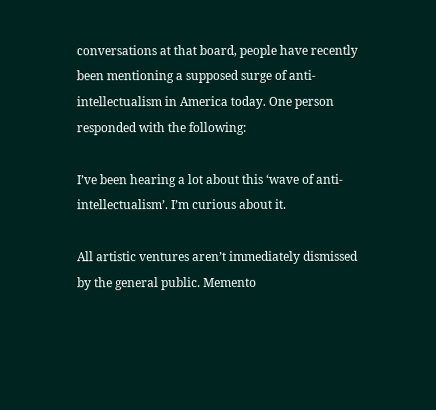conversations at that board, people have recently been mentioning a supposed surge of anti-intellectualism in America today. One person responded with the following:

I’ve been hearing a lot about this ‘wave of anti-intellectualism’. I’m curious about it.

All artistic ventures aren’t immediately dismissed by the general public. Memento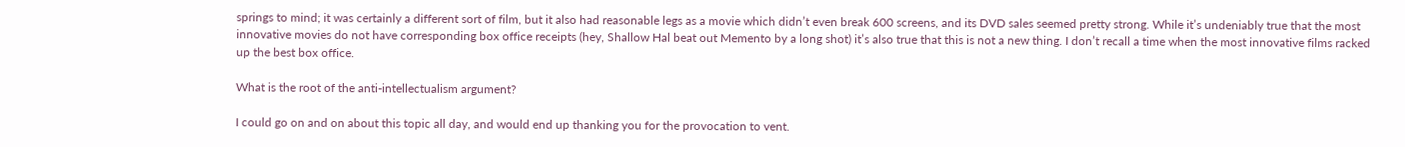springs to mind; it was certainly a different sort of film, but it also had reasonable legs as a movie which didn’t even break 600 screens, and its DVD sales seemed pretty strong. While it’s undeniably true that the most innovative movies do not have corresponding box office receipts (hey, Shallow Hal beat out Memento by a long shot) it’s also true that this is not a new thing. I don’t recall a time when the most innovative films racked up the best box office.

What is the root of the anti-intellectualism argument?

I could go on and on about this topic all day, and would end up thanking you for the provocation to vent.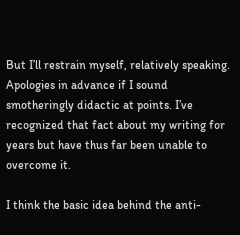But I’ll restrain myself, relatively speaking. Apologies in advance if I sound smotheringly didactic at points. I’ve recognized that fact about my writing for years but have thus far been unable to overcome it.

I think the basic idea behind the anti-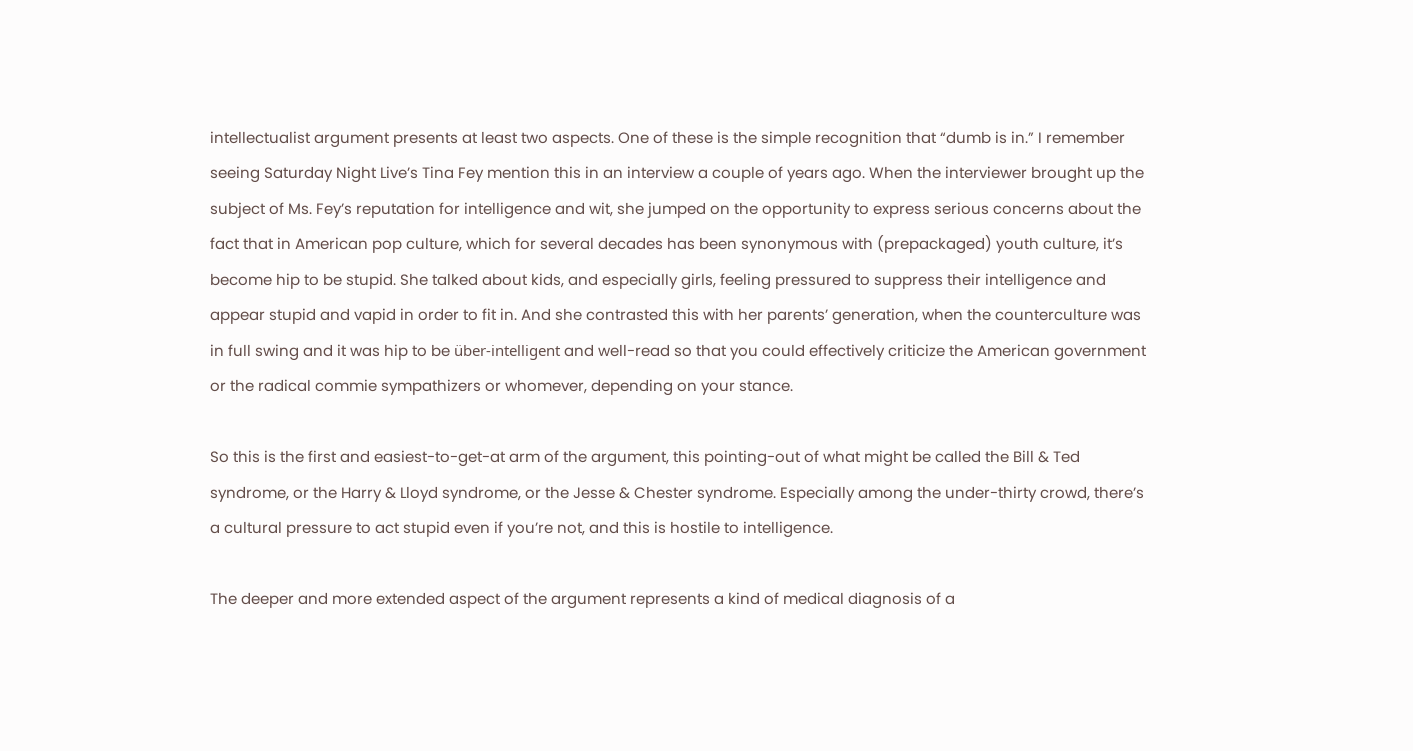intellectualist argument presents at least two aspects. One of these is the simple recognition that “dumb is in.” I remember seeing Saturday Night Live’s Tina Fey mention this in an interview a couple of years ago. When the interviewer brought up the subject of Ms. Fey’s reputation for intelligence and wit, she jumped on the opportunity to express serious concerns about the fact that in American pop culture, which for several decades has been synonymous with (prepackaged) youth culture, it’s become hip to be stupid. She talked about kids, and especially girls, feeling pressured to suppress their intelligence and appear stupid and vapid in order to fit in. And she contrasted this with her parents’ generation, when the counterculture was in full swing and it was hip to be über-intelligent and well-read so that you could effectively criticize the American government or the radical commie sympathizers or whomever, depending on your stance.

So this is the first and easiest-to-get-at arm of the argument, this pointing-out of what might be called the Bill & Ted syndrome, or the Harry & Lloyd syndrome, or the Jesse & Chester syndrome. Especially among the under-thirty crowd, there’s a cultural pressure to act stupid even if you’re not, and this is hostile to intelligence.

The deeper and more extended aspect of the argument represents a kind of medical diagnosis of a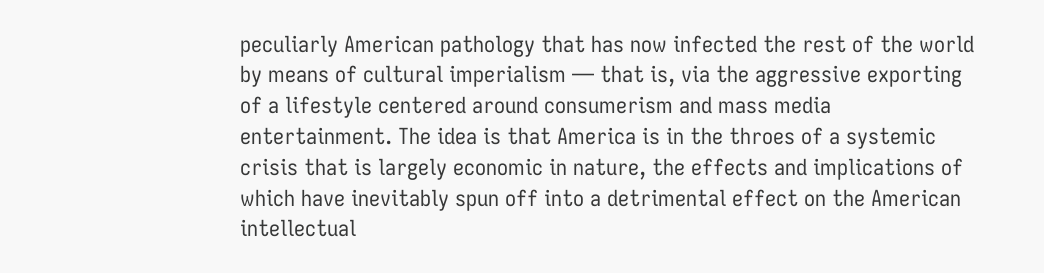peculiarly American pathology that has now infected the rest of the world by means of cultural imperialism — that is, via the aggressive exporting of a lifestyle centered around consumerism and mass media entertainment. The idea is that America is in the throes of a systemic crisis that is largely economic in nature, the effects and implications of which have inevitably spun off into a detrimental effect on the American intellectual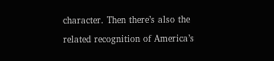character. Then there’s also the related recognition of America’s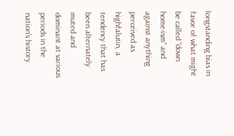longstanding bias in favor of what might be called “down home-ism” and against anything perceived as highfalutin, a tendency that has been alternately muted and dominant at various periods in the nation’s history.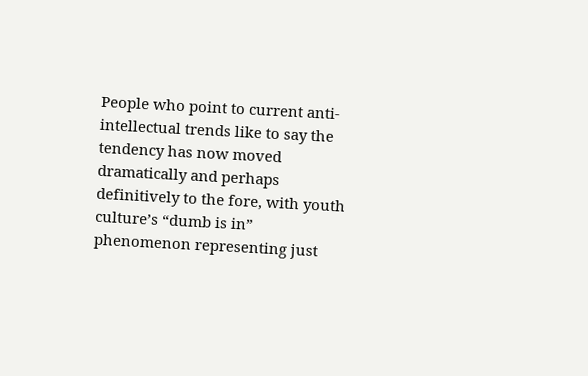People who point to current anti-intellectual trends like to say the tendency has now moved dramatically and perhaps definitively to the fore, with youth culture’s “dumb is in” phenomenon representing just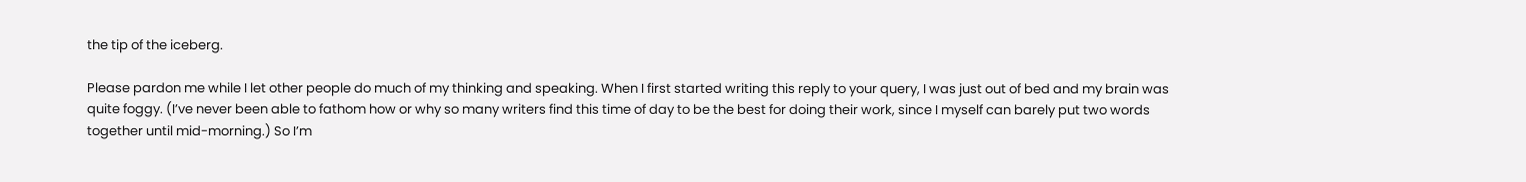the tip of the iceberg.

Please pardon me while I let other people do much of my thinking and speaking. When I first started writing this reply to your query, I was just out of bed and my brain was quite foggy. (I’ve never been able to fathom how or why so many writers find this time of day to be the best for doing their work, since I myself can barely put two words together until mid-morning.) So I’m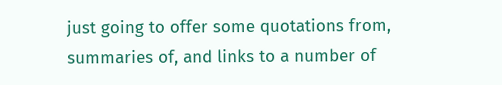just going to offer some quotations from, summaries of, and links to a number of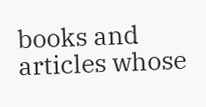books and articles whose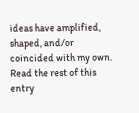ideas have amplified, shaped, and/or coincided with my own. Read the rest of this entry